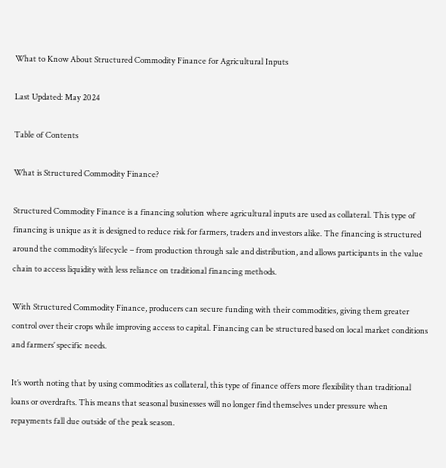What to Know About Structured Commodity Finance for Agricultural Inputs

Last Updated: May 2024

Table of Contents

What is Structured Commodity Finance?

Structured Commodity Finance is a financing solution where agricultural inputs are used as collateral. This type of financing is unique as it is designed to reduce risk for farmers, traders and investors alike. The financing is structured around the commodity’s lifecycle – from production through sale and distribution, and allows participants in the value chain to access liquidity with less reliance on traditional financing methods.

With Structured Commodity Finance, producers can secure funding with their commodities, giving them greater control over their crops while improving access to capital. Financing can be structured based on local market conditions and farmers’ specific needs.

It’s worth noting that by using commodities as collateral, this type of finance offers more flexibility than traditional loans or overdrafts. This means that seasonal businesses will no longer find themselves under pressure when repayments fall due outside of the peak season.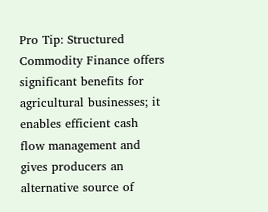Pro Tip: Structured Commodity Finance offers significant benefits for agricultural businesses; it enables efficient cash flow management and gives producers an alternative source of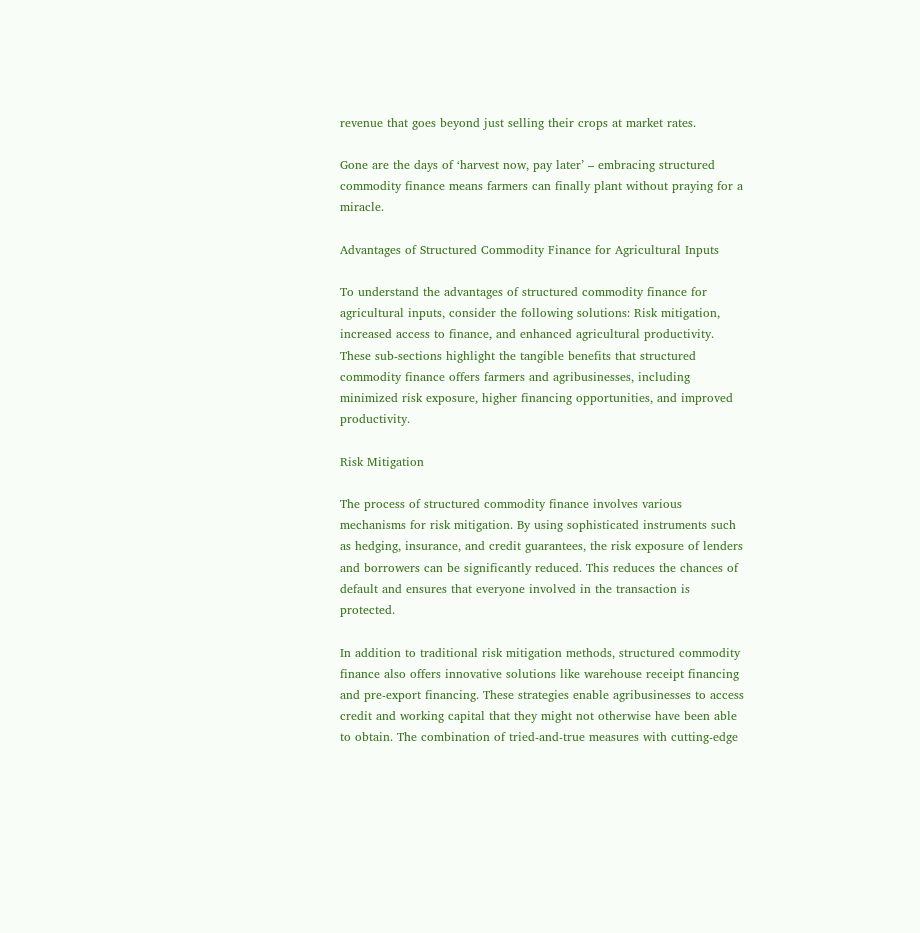revenue that goes beyond just selling their crops at market rates.

Gone are the days of ‘harvest now, pay later’ – embracing structured commodity finance means farmers can finally plant without praying for a miracle.

Advantages of Structured Commodity Finance for Agricultural Inputs

To understand the advantages of structured commodity finance for agricultural inputs, consider the following solutions: Risk mitigation, increased access to finance, and enhanced agricultural productivity. These sub-sections highlight the tangible benefits that structured commodity finance offers farmers and agribusinesses, including minimized risk exposure, higher financing opportunities, and improved productivity.

Risk Mitigation

The process of structured commodity finance involves various mechanisms for risk mitigation. By using sophisticated instruments such as hedging, insurance, and credit guarantees, the risk exposure of lenders and borrowers can be significantly reduced. This reduces the chances of default and ensures that everyone involved in the transaction is protected.

In addition to traditional risk mitigation methods, structured commodity finance also offers innovative solutions like warehouse receipt financing and pre-export financing. These strategies enable agribusinesses to access credit and working capital that they might not otherwise have been able to obtain. The combination of tried-and-true measures with cutting-edge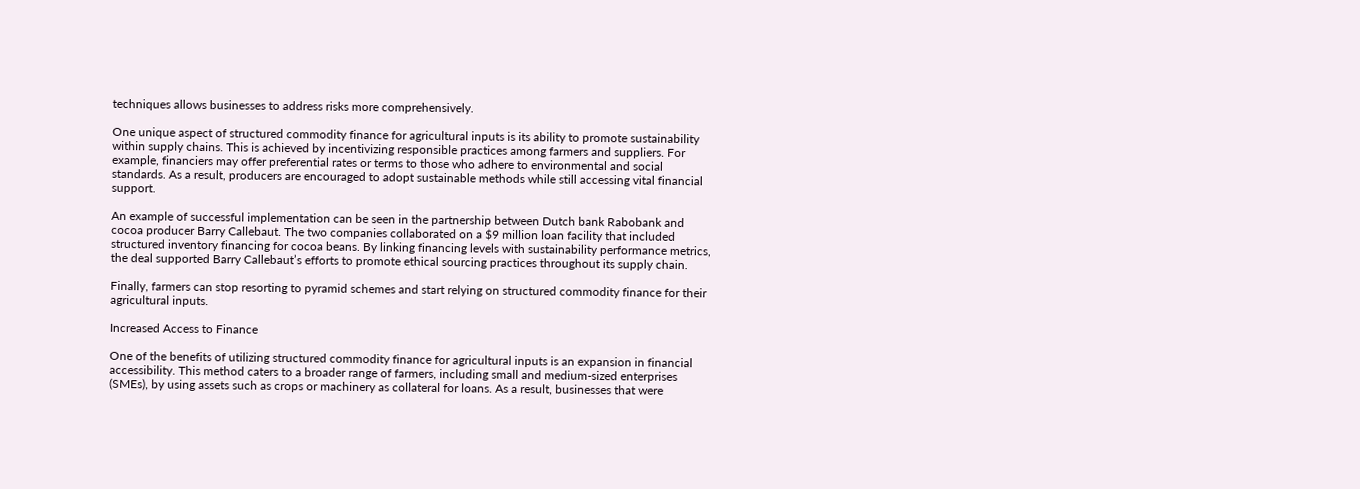techniques allows businesses to address risks more comprehensively.

One unique aspect of structured commodity finance for agricultural inputs is its ability to promote sustainability within supply chains. This is achieved by incentivizing responsible practices among farmers and suppliers. For example, financiers may offer preferential rates or terms to those who adhere to environmental and social standards. As a result, producers are encouraged to adopt sustainable methods while still accessing vital financial support.

An example of successful implementation can be seen in the partnership between Dutch bank Rabobank and cocoa producer Barry Callebaut. The two companies collaborated on a $9 million loan facility that included structured inventory financing for cocoa beans. By linking financing levels with sustainability performance metrics, the deal supported Barry Callebaut’s efforts to promote ethical sourcing practices throughout its supply chain.

Finally, farmers can stop resorting to pyramid schemes and start relying on structured commodity finance for their agricultural inputs.

Increased Access to Finance

One of the benefits of utilizing structured commodity finance for agricultural inputs is an expansion in financial accessibility. This method caters to a broader range of farmers, including small and medium-sized enterprises (SMEs), by using assets such as crops or machinery as collateral for loans. As a result, businesses that were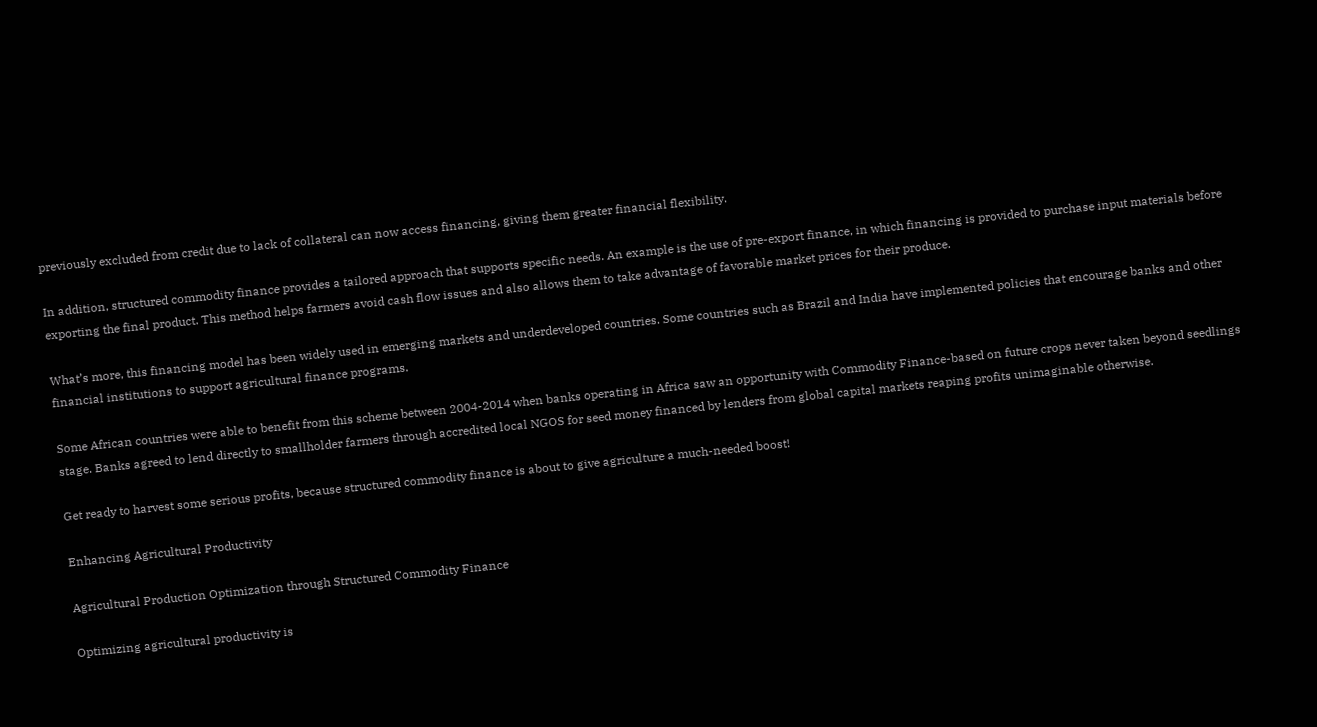previously excluded from credit due to lack of collateral can now access financing, giving them greater financial flexibility.

In addition, structured commodity finance provides a tailored approach that supports specific needs. An example is the use of pre-export finance, in which financing is provided to purchase input materials before exporting the final product. This method helps farmers avoid cash flow issues and also allows them to take advantage of favorable market prices for their produce.

What’s more, this financing model has been widely used in emerging markets and underdeveloped countries. Some countries such as Brazil and India have implemented policies that encourage banks and other financial institutions to support agricultural finance programs.

Some African countries were able to benefit from this scheme between 2004-2014 when banks operating in Africa saw an opportunity with Commodity Finance-based on future crops never taken beyond seedlings stage. Banks agreed to lend directly to smallholder farmers through accredited local NGOS for seed money financed by lenders from global capital markets reaping profits unimaginable otherwise.

Get ready to harvest some serious profits, because structured commodity finance is about to give agriculture a much-needed boost!

Enhancing Agricultural Productivity

Agricultural Production Optimization through Structured Commodity Finance

Optimizing agricultural productivity is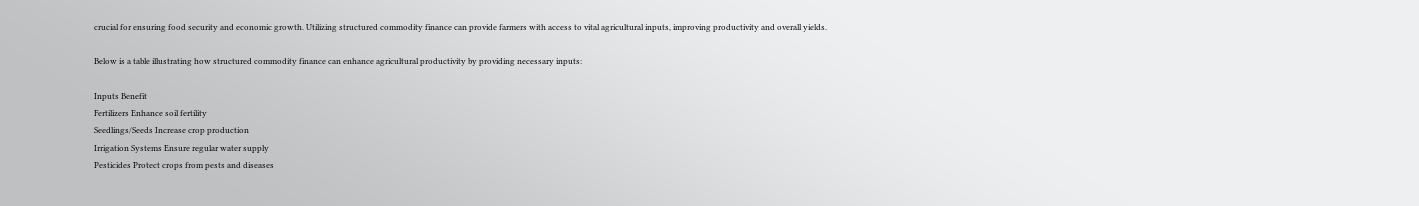crucial for ensuring food security and economic growth. Utilizing structured commodity finance can provide farmers with access to vital agricultural inputs, improving productivity and overall yields.

Below is a table illustrating how structured commodity finance can enhance agricultural productivity by providing necessary inputs:

Inputs Benefit
Fertilizers Enhance soil fertility
Seedlings/Seeds Increase crop production
Irrigation Systems Ensure regular water supply
Pesticides Protect crops from pests and diseases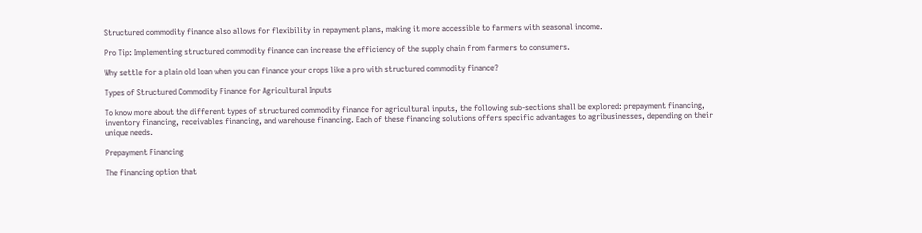Structured commodity finance also allows for flexibility in repayment plans, making it more accessible to farmers with seasonal income.

Pro Tip: Implementing structured commodity finance can increase the efficiency of the supply chain from farmers to consumers.

Why settle for a plain old loan when you can finance your crops like a pro with structured commodity finance?

Types of Structured Commodity Finance for Agricultural Inputs

To know more about the different types of structured commodity finance for agricultural inputs, the following sub-sections shall be explored: prepayment financing, inventory financing, receivables financing, and warehouse financing. Each of these financing solutions offers specific advantages to agribusinesses, depending on their unique needs.

Prepayment Financing

The financing option that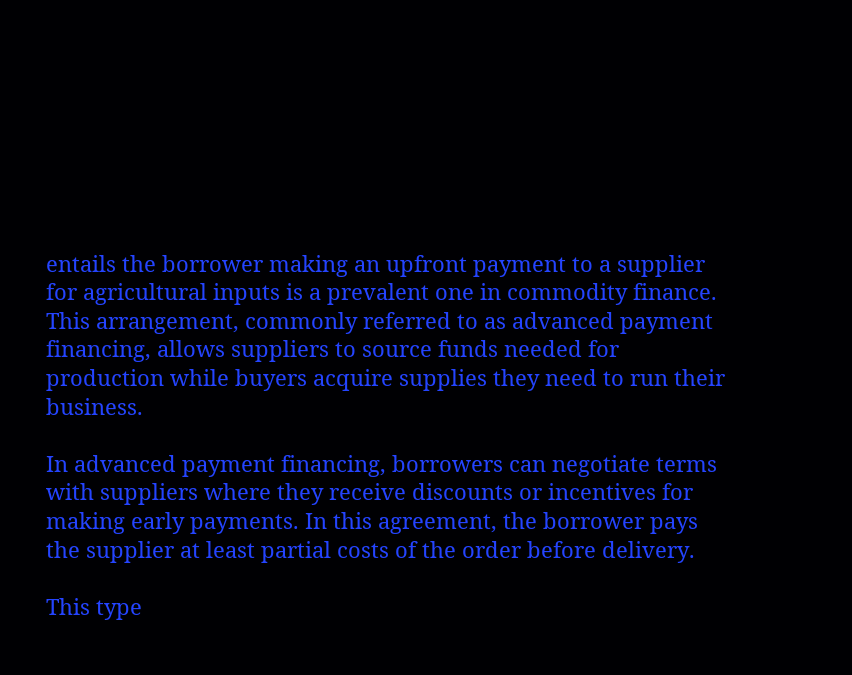entails the borrower making an upfront payment to a supplier for agricultural inputs is a prevalent one in commodity finance. This arrangement, commonly referred to as advanced payment financing, allows suppliers to source funds needed for production while buyers acquire supplies they need to run their business.

In advanced payment financing, borrowers can negotiate terms with suppliers where they receive discounts or incentives for making early payments. In this agreement, the borrower pays the supplier at least partial costs of the order before delivery.

This type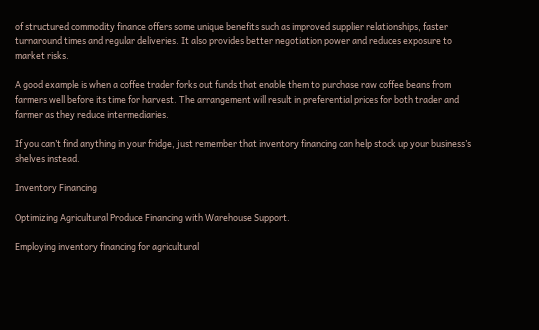of structured commodity finance offers some unique benefits such as improved supplier relationships, faster turnaround times and regular deliveries. It also provides better negotiation power and reduces exposure to market risks.

A good example is when a coffee trader forks out funds that enable them to purchase raw coffee beans from farmers well before its time for harvest. The arrangement will result in preferential prices for both trader and farmer as they reduce intermediaries.

If you can’t find anything in your fridge, just remember that inventory financing can help stock up your business’s shelves instead.

Inventory Financing

Optimizing Agricultural Produce Financing with Warehouse Support.

Employing inventory financing for agricultural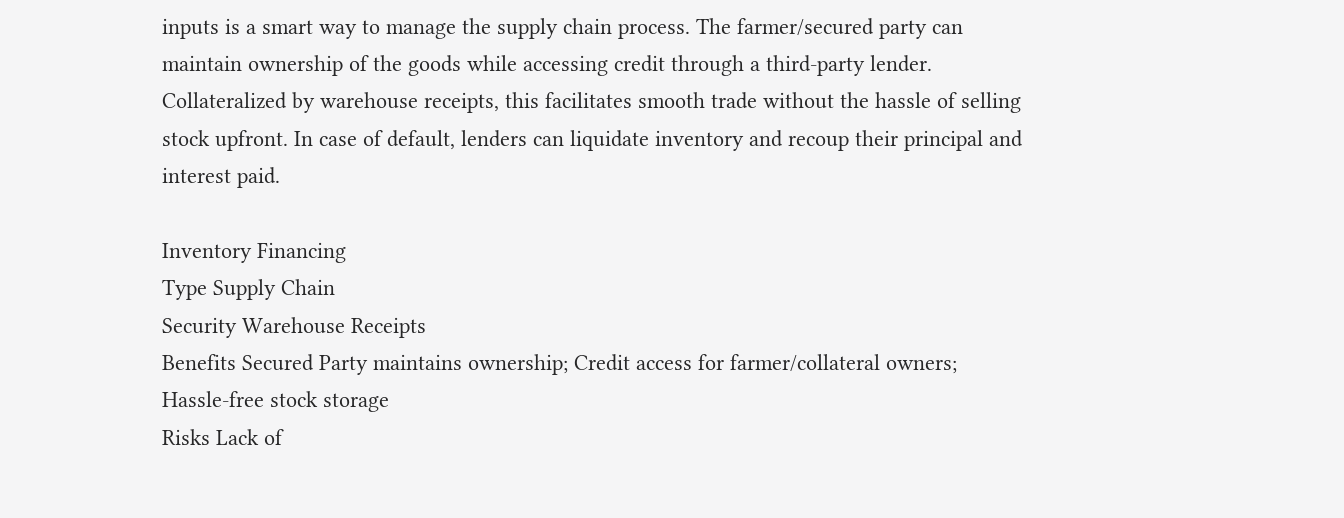inputs is a smart way to manage the supply chain process. The farmer/secured party can maintain ownership of the goods while accessing credit through a third-party lender. Collateralized by warehouse receipts, this facilitates smooth trade without the hassle of selling stock upfront. In case of default, lenders can liquidate inventory and recoup their principal and interest paid.

Inventory Financing
Type Supply Chain
Security Warehouse Receipts
Benefits Secured Party maintains ownership; Credit access for farmer/collateral owners; Hassle-free stock storage
Risks Lack of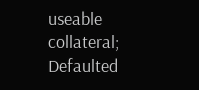useable collateral; Defaulted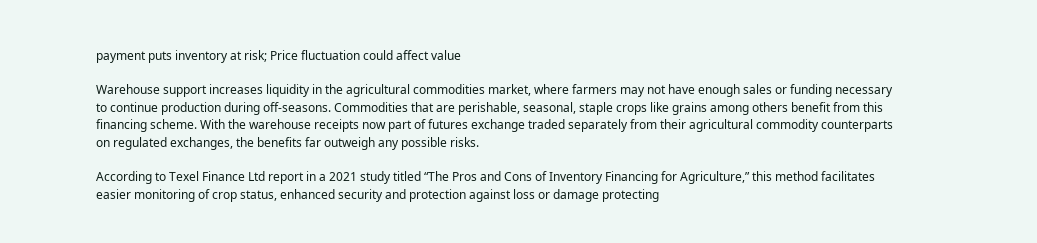payment puts inventory at risk; Price fluctuation could affect value

Warehouse support increases liquidity in the agricultural commodities market, where farmers may not have enough sales or funding necessary to continue production during off-seasons. Commodities that are perishable, seasonal, staple crops like grains among others benefit from this financing scheme. With the warehouse receipts now part of futures exchange traded separately from their agricultural commodity counterparts on regulated exchanges, the benefits far outweigh any possible risks.

According to Texel Finance Ltd report in a 2021 study titled “The Pros and Cons of Inventory Financing for Agriculture,” this method facilitates easier monitoring of crop status, enhanced security and protection against loss or damage protecting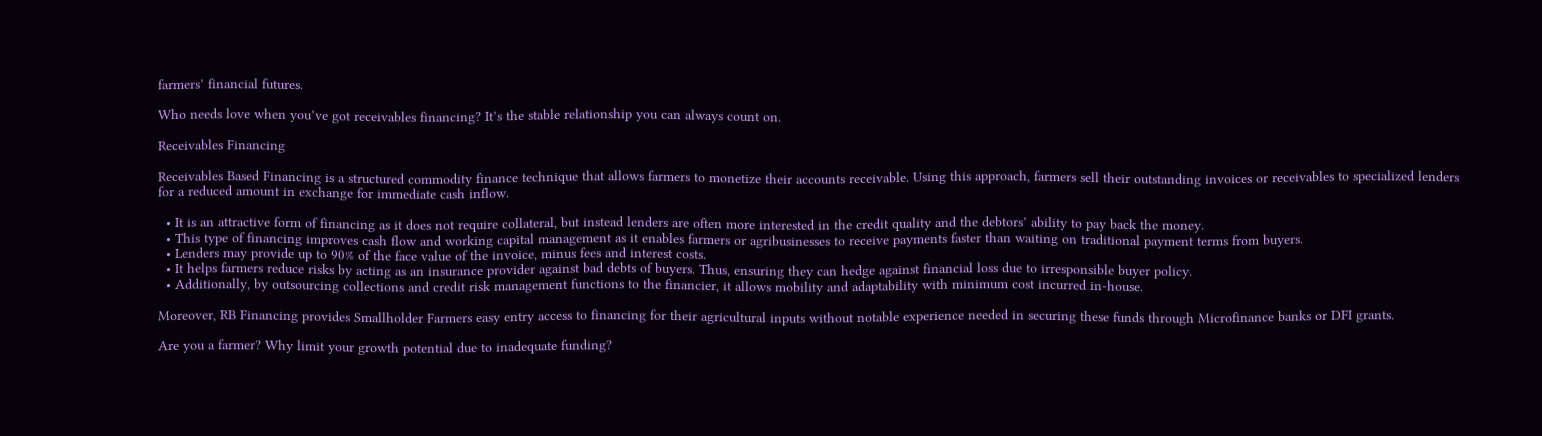farmers’ financial futures.

Who needs love when you’ve got receivables financing? It’s the stable relationship you can always count on.

Receivables Financing

Receivables Based Financing is a structured commodity finance technique that allows farmers to monetize their accounts receivable. Using this approach, farmers sell their outstanding invoices or receivables to specialized lenders for a reduced amount in exchange for immediate cash inflow.

  • It is an attractive form of financing as it does not require collateral, but instead lenders are often more interested in the credit quality and the debtors’ ability to pay back the money.
  • This type of financing improves cash flow and working capital management as it enables farmers or agribusinesses to receive payments faster than waiting on traditional payment terms from buyers.
  • Lenders may provide up to 90% of the face value of the invoice, minus fees and interest costs.
  • It helps farmers reduce risks by acting as an insurance provider against bad debts of buyers. Thus, ensuring they can hedge against financial loss due to irresponsible buyer policy.
  • Additionally, by outsourcing collections and credit risk management functions to the financier, it allows mobility and adaptability with minimum cost incurred in-house.

Moreover, RB Financing provides Smallholder Farmers easy entry access to financing for their agricultural inputs without notable experience needed in securing these funds through Microfinance banks or DFI grants.

Are you a farmer? Why limit your growth potential due to inadequate funding?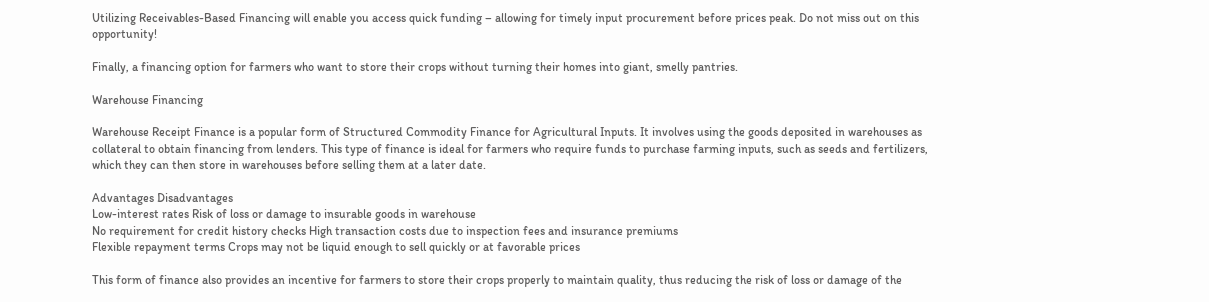Utilizing Receivables-Based Financing will enable you access quick funding – allowing for timely input procurement before prices peak. Do not miss out on this opportunity!

Finally, a financing option for farmers who want to store their crops without turning their homes into giant, smelly pantries.

Warehouse Financing

Warehouse Receipt Finance is a popular form of Structured Commodity Finance for Agricultural Inputs. It involves using the goods deposited in warehouses as collateral to obtain financing from lenders. This type of finance is ideal for farmers who require funds to purchase farming inputs, such as seeds and fertilizers, which they can then store in warehouses before selling them at a later date.

Advantages Disadvantages
Low-interest rates Risk of loss or damage to insurable goods in warehouse
No requirement for credit history checks High transaction costs due to inspection fees and insurance premiums
Flexible repayment terms Crops may not be liquid enough to sell quickly or at favorable prices

This form of finance also provides an incentive for farmers to store their crops properly to maintain quality, thus reducing the risk of loss or damage of the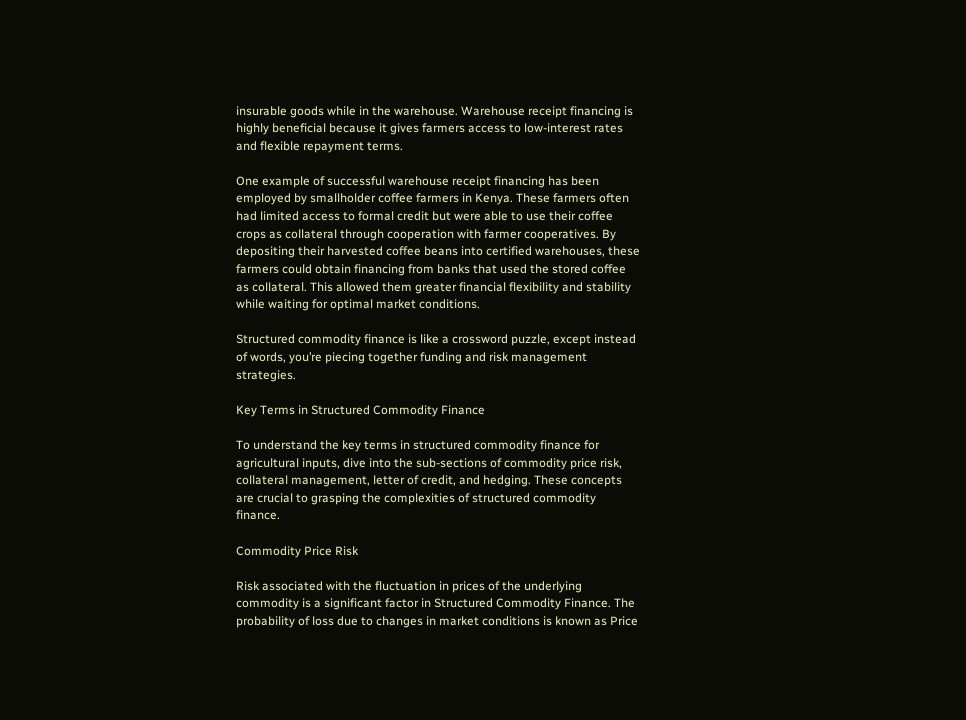insurable goods while in the warehouse. Warehouse receipt financing is highly beneficial because it gives farmers access to low-interest rates and flexible repayment terms.

One example of successful warehouse receipt financing has been employed by smallholder coffee farmers in Kenya. These farmers often had limited access to formal credit but were able to use their coffee crops as collateral through cooperation with farmer cooperatives. By depositing their harvested coffee beans into certified warehouses, these farmers could obtain financing from banks that used the stored coffee as collateral. This allowed them greater financial flexibility and stability while waiting for optimal market conditions.

Structured commodity finance is like a crossword puzzle, except instead of words, you’re piecing together funding and risk management strategies.

Key Terms in Structured Commodity Finance

To understand the key terms in structured commodity finance for agricultural inputs, dive into the sub-sections of commodity price risk, collateral management, letter of credit, and hedging. These concepts are crucial to grasping the complexities of structured commodity finance.

Commodity Price Risk

Risk associated with the fluctuation in prices of the underlying commodity is a significant factor in Structured Commodity Finance. The probability of loss due to changes in market conditions is known as Price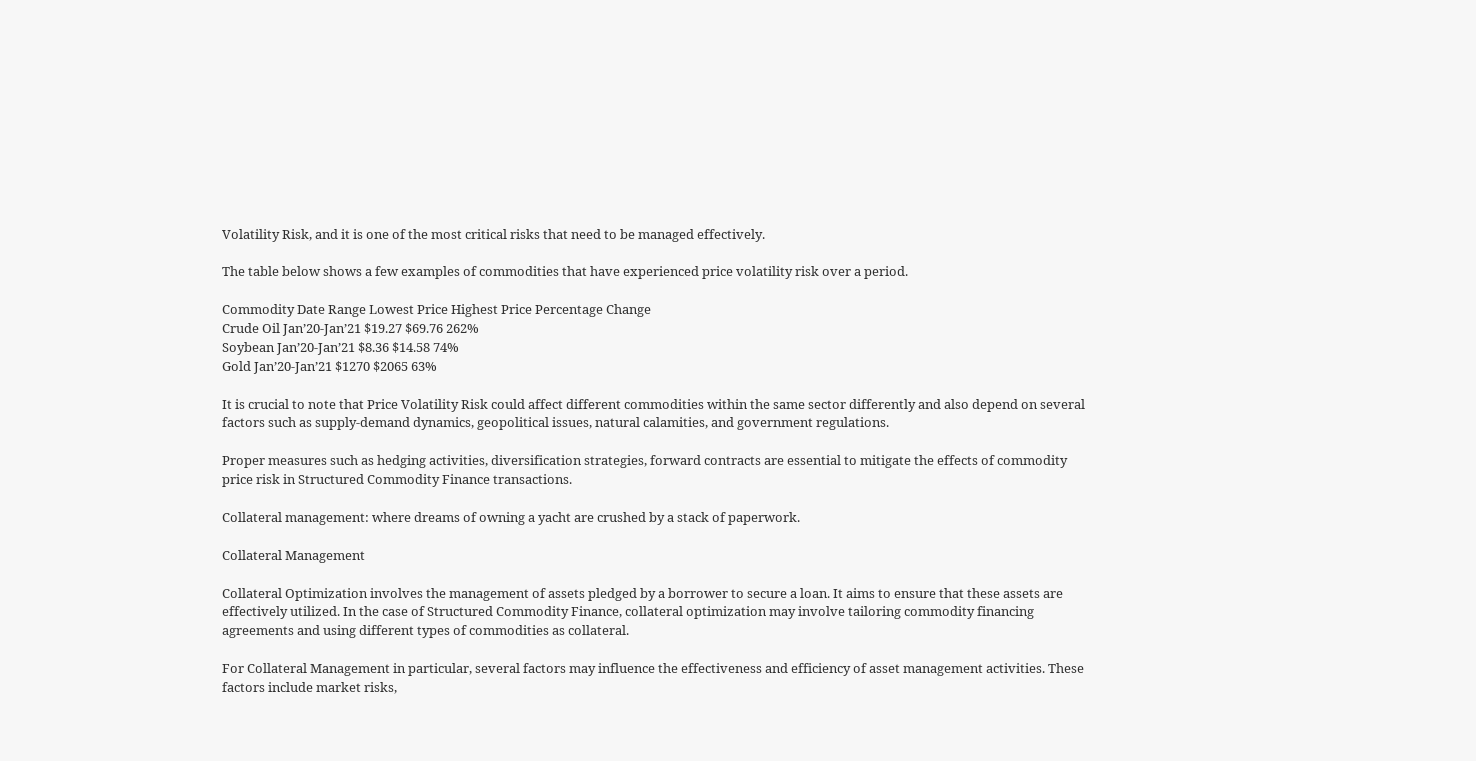Volatility Risk, and it is one of the most critical risks that need to be managed effectively.

The table below shows a few examples of commodities that have experienced price volatility risk over a period.

Commodity Date Range Lowest Price Highest Price Percentage Change
Crude Oil Jan’20-Jan’21 $19.27 $69.76 262%
Soybean Jan’20-Jan’21 $8.36 $14.58 74%
Gold Jan’20-Jan’21 $1270 $2065 63%

It is crucial to note that Price Volatility Risk could affect different commodities within the same sector differently and also depend on several factors such as supply-demand dynamics, geopolitical issues, natural calamities, and government regulations.

Proper measures such as hedging activities, diversification strategies, forward contracts are essential to mitigate the effects of commodity price risk in Structured Commodity Finance transactions.

Collateral management: where dreams of owning a yacht are crushed by a stack of paperwork.

Collateral Management

Collateral Optimization involves the management of assets pledged by a borrower to secure a loan. It aims to ensure that these assets are effectively utilized. In the case of Structured Commodity Finance, collateral optimization may involve tailoring commodity financing agreements and using different types of commodities as collateral.

For Collateral Management in particular, several factors may influence the effectiveness and efficiency of asset management activities. These factors include market risks,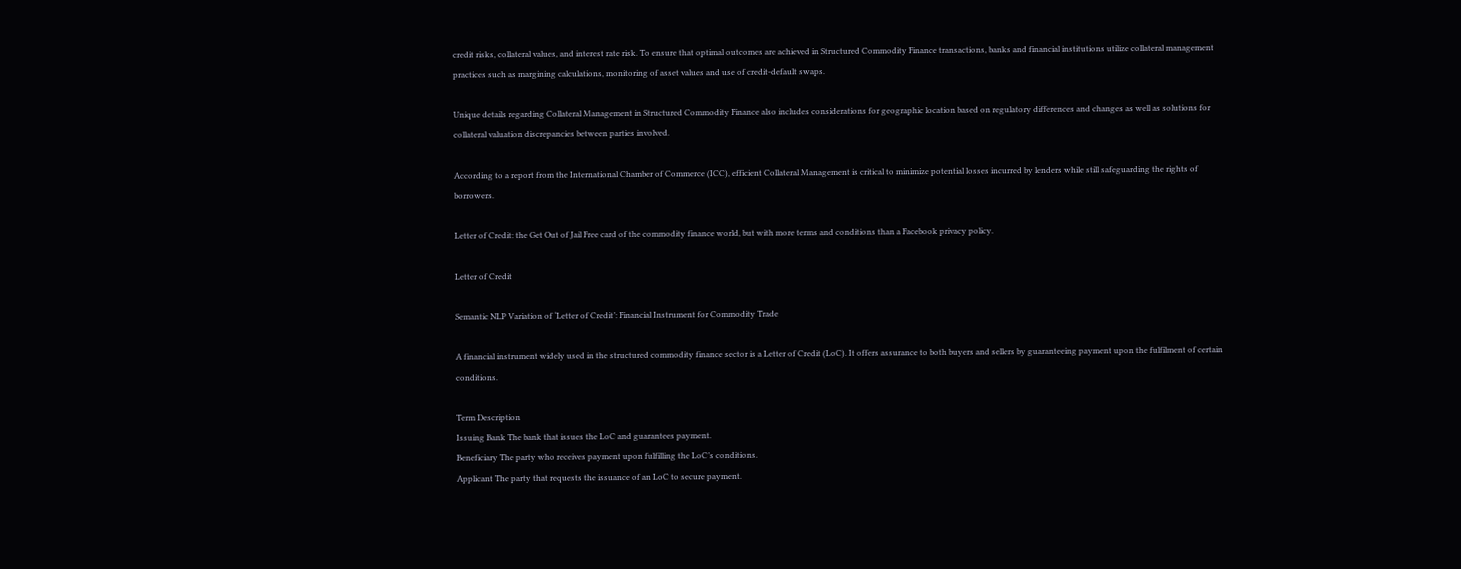credit risks, collateral values, and interest rate risk. To ensure that optimal outcomes are achieved in Structured Commodity Finance transactions, banks and financial institutions utilize collateral management practices such as margining calculations, monitoring of asset values and use of credit-default swaps.

Unique details regarding Collateral Management in Structured Commodity Finance also includes considerations for geographic location based on regulatory differences and changes as well as solutions for collateral valuation discrepancies between parties involved.

According to a report from the International Chamber of Commerce (ICC), efficient Collateral Management is critical to minimize potential losses incurred by lenders while still safeguarding the rights of borrowers.

Letter of Credit: the Get Out of Jail Free card of the commodity finance world, but with more terms and conditions than a Facebook privacy policy.

Letter of Credit

Semantic NLP Variation of ‘Letter of Credit’: Financial Instrument for Commodity Trade

A financial instrument widely used in the structured commodity finance sector is a Letter of Credit (LoC). It offers assurance to both buyers and sellers by guaranteeing payment upon the fulfilment of certain conditions.

Term Description
Issuing Bank The bank that issues the LoC and guarantees payment.
Beneficiary The party who receives payment upon fulfilling the LoC’s conditions.
Applicant The party that requests the issuance of an LoC to secure payment.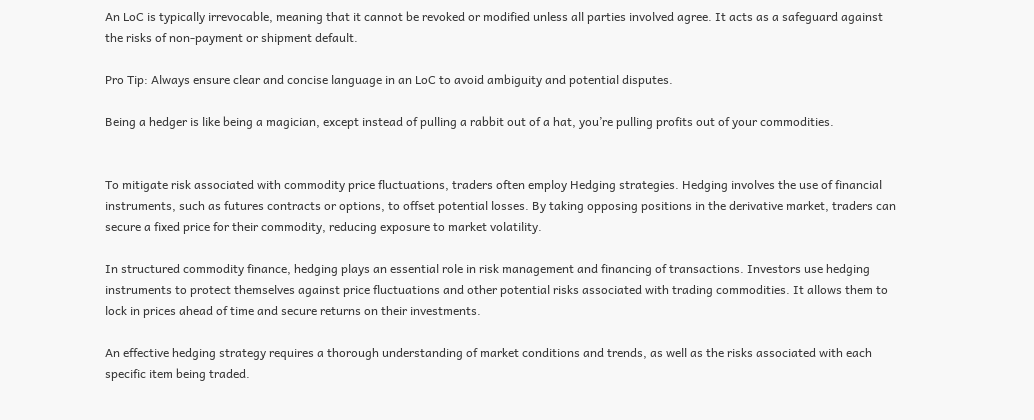An LoC is typically irrevocable, meaning that it cannot be revoked or modified unless all parties involved agree. It acts as a safeguard against the risks of non-payment or shipment default.

Pro Tip: Always ensure clear and concise language in an LoC to avoid ambiguity and potential disputes.

Being a hedger is like being a magician, except instead of pulling a rabbit out of a hat, you’re pulling profits out of your commodities.


To mitigate risk associated with commodity price fluctuations, traders often employ Hedging strategies. Hedging involves the use of financial instruments, such as futures contracts or options, to offset potential losses. By taking opposing positions in the derivative market, traders can secure a fixed price for their commodity, reducing exposure to market volatility.

In structured commodity finance, hedging plays an essential role in risk management and financing of transactions. Investors use hedging instruments to protect themselves against price fluctuations and other potential risks associated with trading commodities. It allows them to lock in prices ahead of time and secure returns on their investments.

An effective hedging strategy requires a thorough understanding of market conditions and trends, as well as the risks associated with each specific item being traded.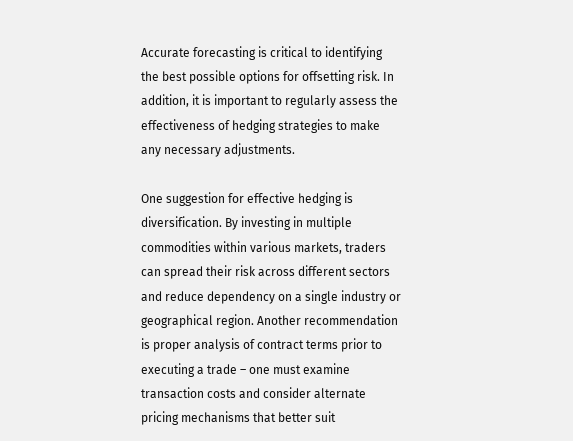Accurate forecasting is critical to identifying the best possible options for offsetting risk. In addition, it is important to regularly assess the effectiveness of hedging strategies to make any necessary adjustments.

One suggestion for effective hedging is diversification. By investing in multiple commodities within various markets, traders can spread their risk across different sectors and reduce dependency on a single industry or geographical region. Another recommendation is proper analysis of contract terms prior to executing a trade – one must examine transaction costs and consider alternate pricing mechanisms that better suit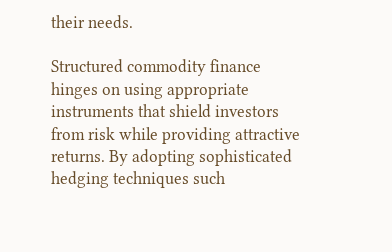their needs.

Structured commodity finance hinges on using appropriate instruments that shield investors from risk while providing attractive returns. By adopting sophisticated hedging techniques such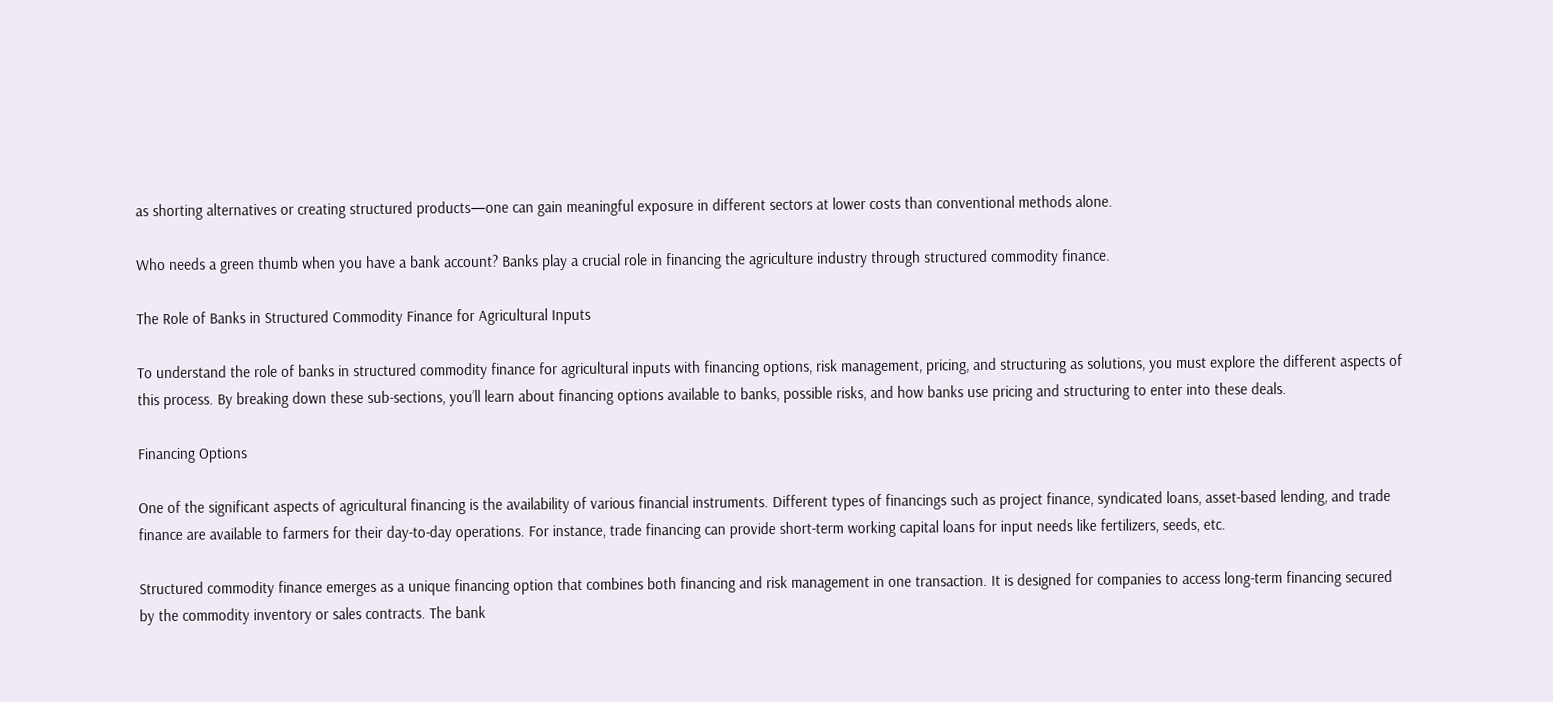as shorting alternatives or creating structured products—one can gain meaningful exposure in different sectors at lower costs than conventional methods alone.

Who needs a green thumb when you have a bank account? Banks play a crucial role in financing the agriculture industry through structured commodity finance.

The Role of Banks in Structured Commodity Finance for Agricultural Inputs

To understand the role of banks in structured commodity finance for agricultural inputs with financing options, risk management, pricing, and structuring as solutions, you must explore the different aspects of this process. By breaking down these sub-sections, you’ll learn about financing options available to banks, possible risks, and how banks use pricing and structuring to enter into these deals.

Financing Options

One of the significant aspects of agricultural financing is the availability of various financial instruments. Different types of financings such as project finance, syndicated loans, asset-based lending, and trade finance are available to farmers for their day-to-day operations. For instance, trade financing can provide short-term working capital loans for input needs like fertilizers, seeds, etc.

Structured commodity finance emerges as a unique financing option that combines both financing and risk management in one transaction. It is designed for companies to access long-term financing secured by the commodity inventory or sales contracts. The bank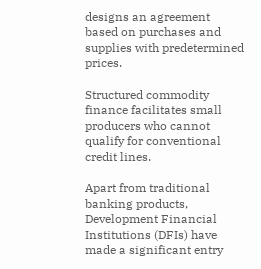designs an agreement based on purchases and supplies with predetermined prices.

Structured commodity finance facilitates small producers who cannot qualify for conventional credit lines.

Apart from traditional banking products, Development Financial Institutions (DFIs) have made a significant entry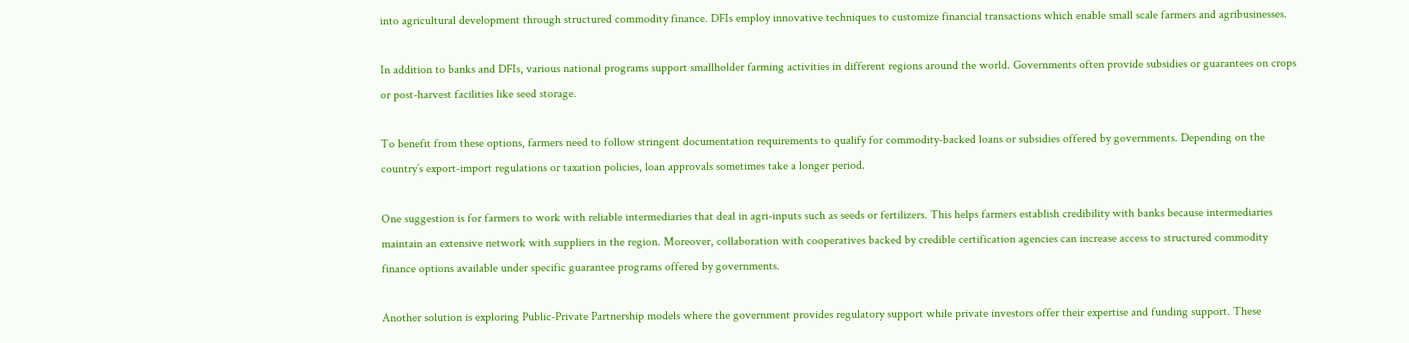into agricultural development through structured commodity finance. DFIs employ innovative techniques to customize financial transactions which enable small scale farmers and agribusinesses.

In addition to banks and DFIs, various national programs support smallholder farming activities in different regions around the world. Governments often provide subsidies or guarantees on crops or post-harvest facilities like seed storage.

To benefit from these options, farmers need to follow stringent documentation requirements to qualify for commodity-backed loans or subsidies offered by governments. Depending on the country’s export-import regulations or taxation policies, loan approvals sometimes take a longer period.

One suggestion is for farmers to work with reliable intermediaries that deal in agri-inputs such as seeds or fertilizers. This helps farmers establish credibility with banks because intermediaries maintain an extensive network with suppliers in the region. Moreover, collaboration with cooperatives backed by credible certification agencies can increase access to structured commodity finance options available under specific guarantee programs offered by governments.

Another solution is exploring Public-Private Partnership models where the government provides regulatory support while private investors offer their expertise and funding support. These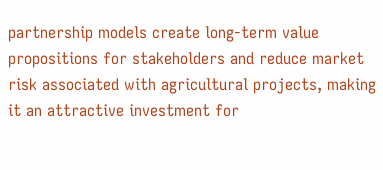partnership models create long-term value propositions for stakeholders and reduce market risk associated with agricultural projects, making it an attractive investment for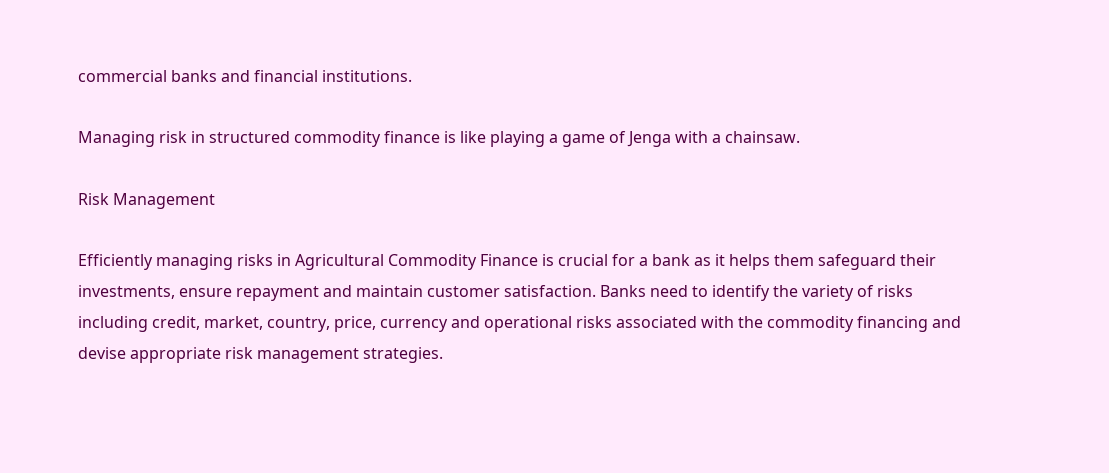commercial banks and financial institutions.

Managing risk in structured commodity finance is like playing a game of Jenga with a chainsaw.

Risk Management

Efficiently managing risks in Agricultural Commodity Finance is crucial for a bank as it helps them safeguard their investments, ensure repayment and maintain customer satisfaction. Banks need to identify the variety of risks including credit, market, country, price, currency and operational risks associated with the commodity financing and devise appropriate risk management strategies.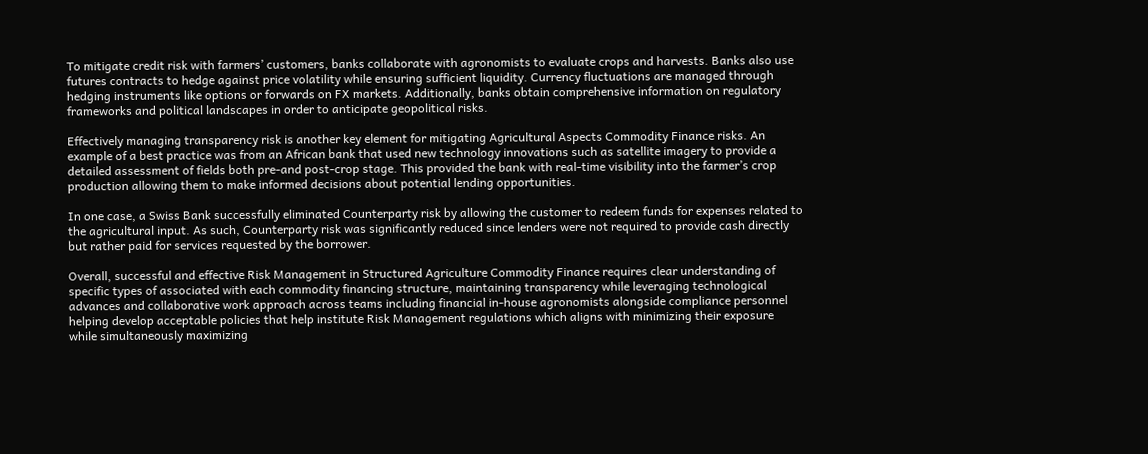To mitigate credit risk with farmers’ customers, banks collaborate with agronomists to evaluate crops and harvests. Banks also use futures contracts to hedge against price volatility while ensuring sufficient liquidity. Currency fluctuations are managed through hedging instruments like options or forwards on FX markets. Additionally, banks obtain comprehensive information on regulatory frameworks and political landscapes in order to anticipate geopolitical risks.

Effectively managing transparency risk is another key element for mitigating Agricultural Aspects Commodity Finance risks. An example of a best practice was from an African bank that used new technology innovations such as satellite imagery to provide a detailed assessment of fields both pre-and post-crop stage. This provided the bank with real-time visibility into the farmer’s crop production allowing them to make informed decisions about potential lending opportunities.

In one case, a Swiss Bank successfully eliminated Counterparty risk by allowing the customer to redeem funds for expenses related to the agricultural input. As such, Counterparty risk was significantly reduced since lenders were not required to provide cash directly but rather paid for services requested by the borrower.

Overall, successful and effective Risk Management in Structured Agriculture Commodity Finance requires clear understanding of specific types of associated with each commodity financing structure, maintaining transparency while leveraging technological advances and collaborative work approach across teams including financial in-house agronomists alongside compliance personnel helping develop acceptable policies that help institute Risk Management regulations which aligns with minimizing their exposure while simultaneously maximizing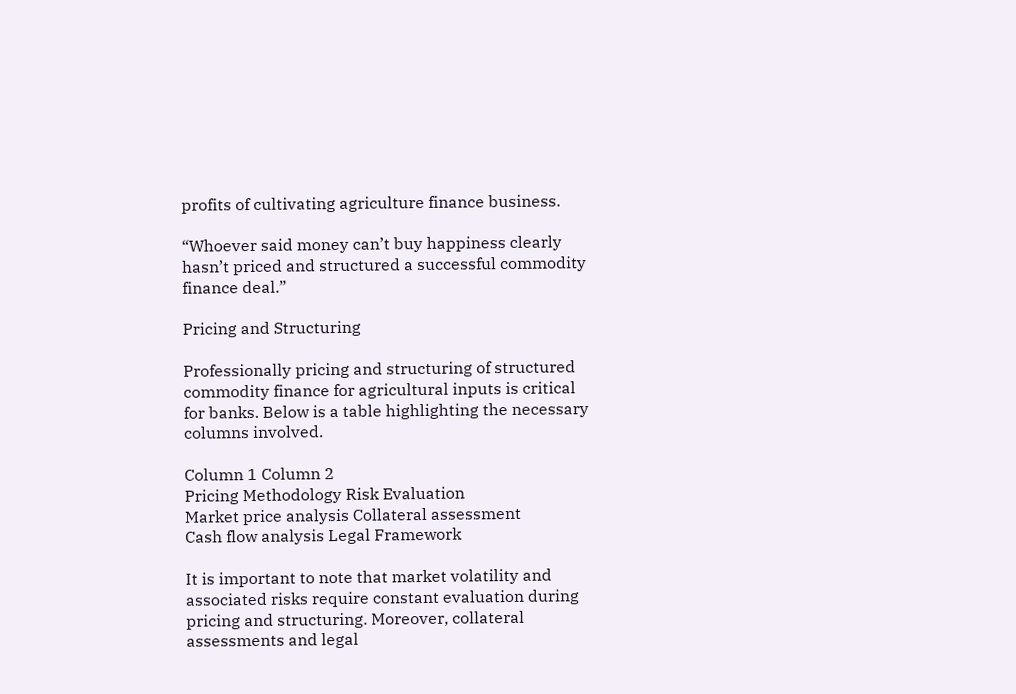profits of cultivating agriculture finance business.

“Whoever said money can’t buy happiness clearly hasn’t priced and structured a successful commodity finance deal.”

Pricing and Structuring

Professionally pricing and structuring of structured commodity finance for agricultural inputs is critical for banks. Below is a table highlighting the necessary columns involved.

Column 1 Column 2
Pricing Methodology Risk Evaluation
Market price analysis Collateral assessment
Cash flow analysis Legal Framework

It is important to note that market volatility and associated risks require constant evaluation during pricing and structuring. Moreover, collateral assessments and legal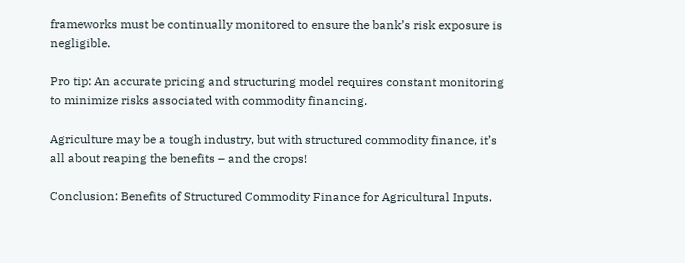frameworks must be continually monitored to ensure the bank’s risk exposure is negligible.

Pro tip: An accurate pricing and structuring model requires constant monitoring to minimize risks associated with commodity financing.

Agriculture may be a tough industry, but with structured commodity finance, it’s all about reaping the benefits – and the crops!

Conclusion: Benefits of Structured Commodity Finance for Agricultural Inputs.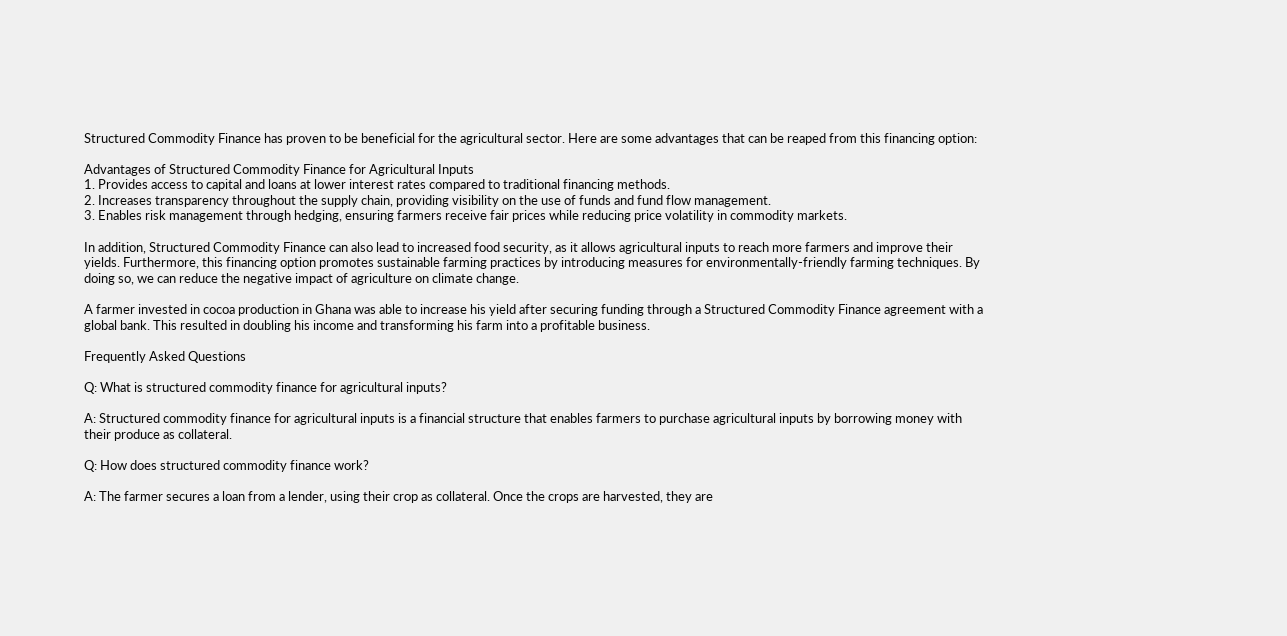Structured Commodity Finance has proven to be beneficial for the agricultural sector. Here are some advantages that can be reaped from this financing option:

Advantages of Structured Commodity Finance for Agricultural Inputs
1. Provides access to capital and loans at lower interest rates compared to traditional financing methods.
2. Increases transparency throughout the supply chain, providing visibility on the use of funds and fund flow management.
3. Enables risk management through hedging, ensuring farmers receive fair prices while reducing price volatility in commodity markets.

In addition, Structured Commodity Finance can also lead to increased food security, as it allows agricultural inputs to reach more farmers and improve their yields. Furthermore, this financing option promotes sustainable farming practices by introducing measures for environmentally-friendly farming techniques. By doing so, we can reduce the negative impact of agriculture on climate change.

A farmer invested in cocoa production in Ghana was able to increase his yield after securing funding through a Structured Commodity Finance agreement with a global bank. This resulted in doubling his income and transforming his farm into a profitable business.

Frequently Asked Questions

Q: What is structured commodity finance for agricultural inputs?

A: Structured commodity finance for agricultural inputs is a financial structure that enables farmers to purchase agricultural inputs by borrowing money with their produce as collateral.

Q: How does structured commodity finance work?

A: The farmer secures a loan from a lender, using their crop as collateral. Once the crops are harvested, they are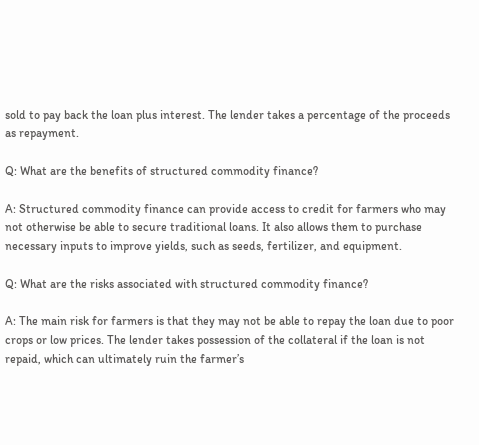sold to pay back the loan plus interest. The lender takes a percentage of the proceeds as repayment.

Q: What are the benefits of structured commodity finance?

A: Structured commodity finance can provide access to credit for farmers who may not otherwise be able to secure traditional loans. It also allows them to purchase necessary inputs to improve yields, such as seeds, fertilizer, and equipment.

Q: What are the risks associated with structured commodity finance?

A: The main risk for farmers is that they may not be able to repay the loan due to poor crops or low prices. The lender takes possession of the collateral if the loan is not repaid, which can ultimately ruin the farmer’s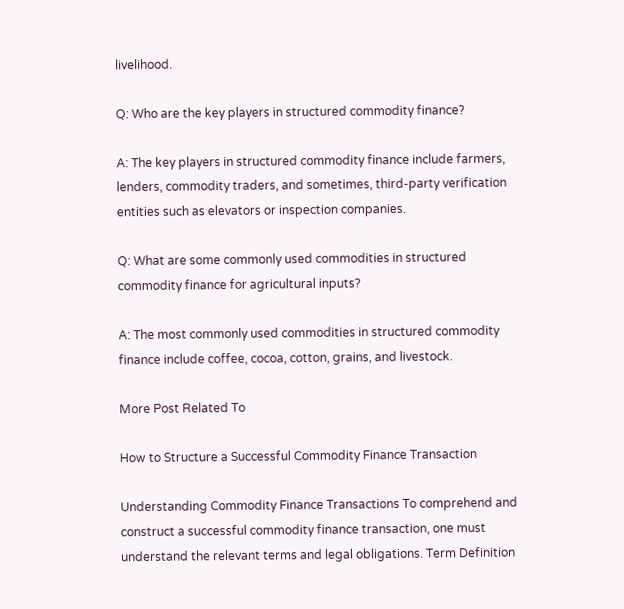livelihood.

Q: Who are the key players in structured commodity finance?

A: The key players in structured commodity finance include farmers, lenders, commodity traders, and sometimes, third-party verification entities such as elevators or inspection companies.

Q: What are some commonly used commodities in structured commodity finance for agricultural inputs?

A: The most commonly used commodities in structured commodity finance include coffee, cocoa, cotton, grains, and livestock.

More Post Related To

How to Structure a Successful Commodity Finance Transaction

Understanding Commodity Finance Transactions To comprehend and construct a successful commodity finance transaction, one must understand the relevant terms and legal obligations. Term Definition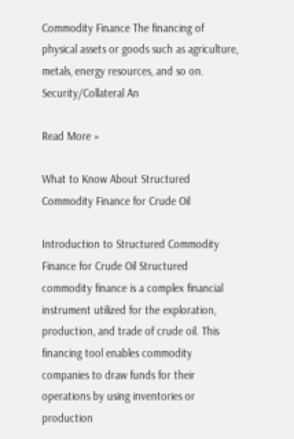Commodity Finance The financing of physical assets or goods such as agriculture, metals, energy resources, and so on. Security/Collateral An

Read More »

What to Know About Structured Commodity Finance for Crude Oil

Introduction to Structured Commodity Finance for Crude Oil Structured commodity finance is a complex financial instrument utilized for the exploration, production, and trade of crude oil. This financing tool enables commodity companies to draw funds for their operations by using inventories or production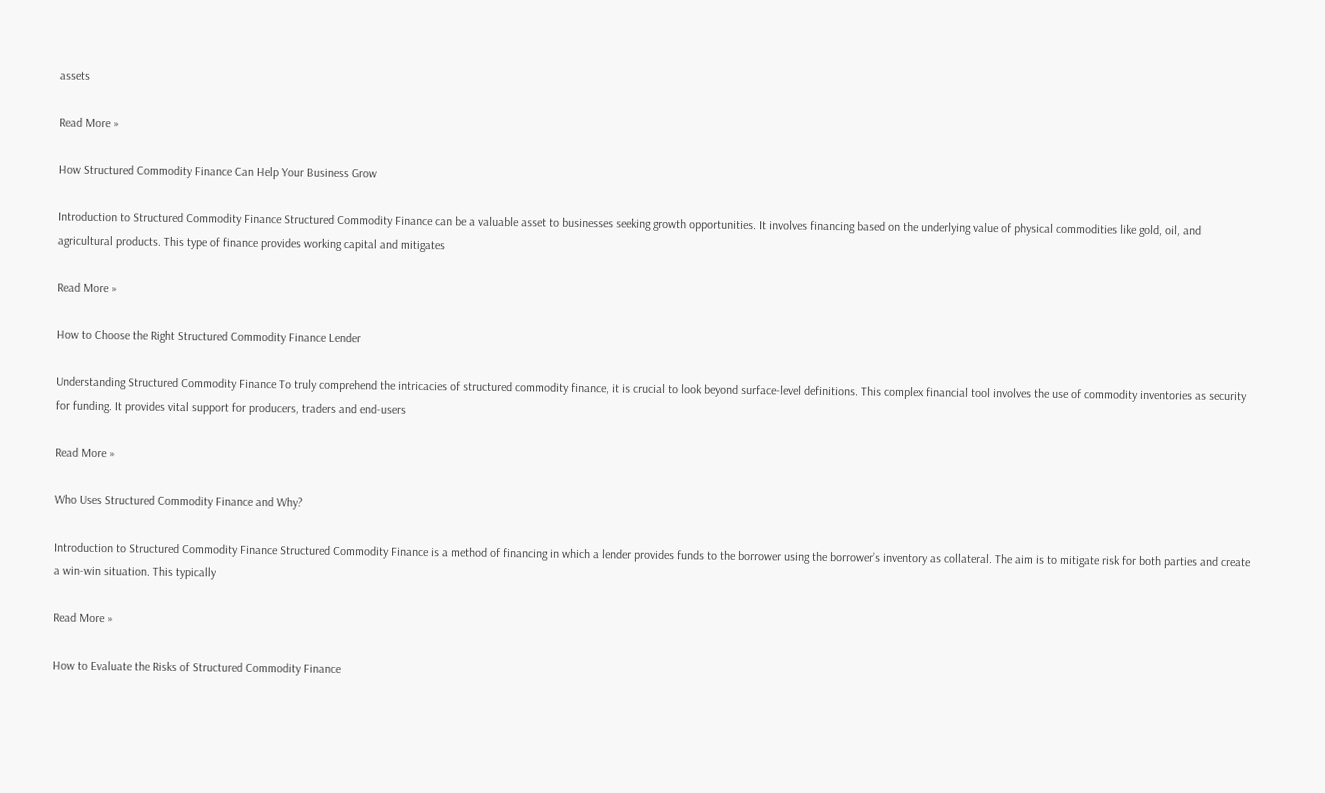assets

Read More »

How Structured Commodity Finance Can Help Your Business Grow

Introduction to Structured Commodity Finance Structured Commodity Finance can be a valuable asset to businesses seeking growth opportunities. It involves financing based on the underlying value of physical commodities like gold, oil, and agricultural products. This type of finance provides working capital and mitigates

Read More »

How to Choose the Right Structured Commodity Finance Lender

Understanding Structured Commodity Finance To truly comprehend the intricacies of structured commodity finance, it is crucial to look beyond surface-level definitions. This complex financial tool involves the use of commodity inventories as security for funding. It provides vital support for producers, traders and end-users

Read More »

Who Uses Structured Commodity Finance and Why?

Introduction to Structured Commodity Finance Structured Commodity Finance is a method of financing in which a lender provides funds to the borrower using the borrower’s inventory as collateral. The aim is to mitigate risk for both parties and create a win-win situation. This typically

Read More »

How to Evaluate the Risks of Structured Commodity Finance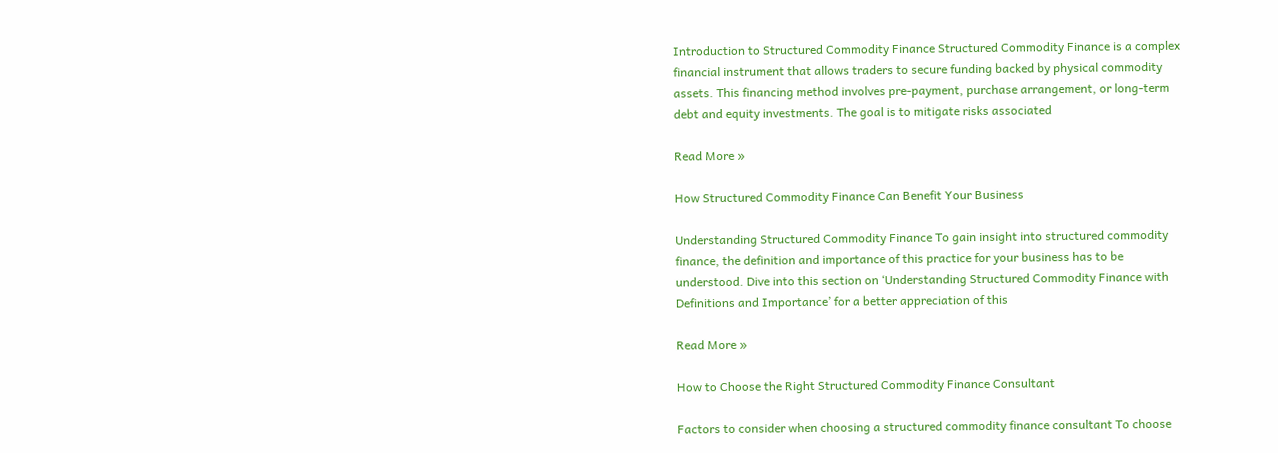Introduction to Structured Commodity Finance Structured Commodity Finance is a complex financial instrument that allows traders to secure funding backed by physical commodity assets. This financing method involves pre-payment, purchase arrangement, or long-term debt and equity investments. The goal is to mitigate risks associated

Read More »

How Structured Commodity Finance Can Benefit Your Business

Understanding Structured Commodity Finance To gain insight into structured commodity finance, the definition and importance of this practice for your business has to be understood. Dive into this section on ‘Understanding Structured Commodity Finance with Definitions and Importance’ for a better appreciation of this

Read More »

How to Choose the Right Structured Commodity Finance Consultant

Factors to consider when choosing a structured commodity finance consultant To choose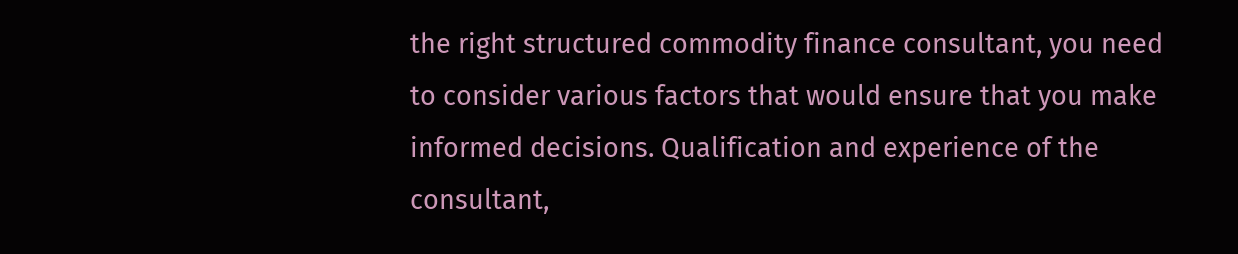the right structured commodity finance consultant, you need to consider various factors that would ensure that you make informed decisions. Qualification and experience of the consultant,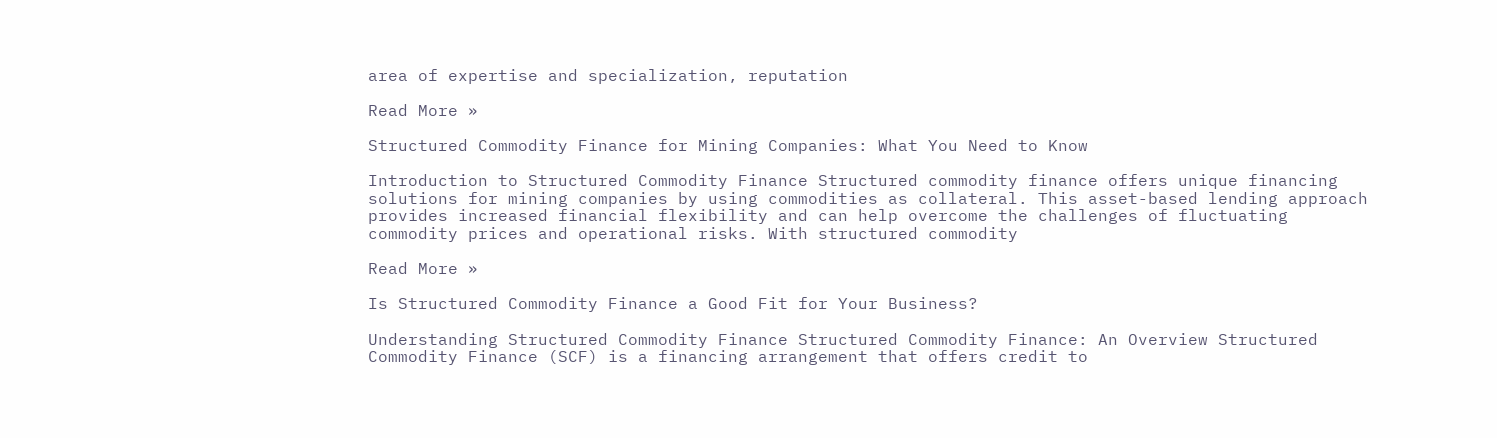area of expertise and specialization, reputation

Read More »

Structured Commodity Finance for Mining Companies: What You Need to Know

Introduction to Structured Commodity Finance Structured commodity finance offers unique financing solutions for mining companies by using commodities as collateral. This asset-based lending approach provides increased financial flexibility and can help overcome the challenges of fluctuating commodity prices and operational risks. With structured commodity

Read More »

Is Structured Commodity Finance a Good Fit for Your Business?

Understanding Structured Commodity Finance Structured Commodity Finance: An Overview Structured Commodity Finance (SCF) is a financing arrangement that offers credit to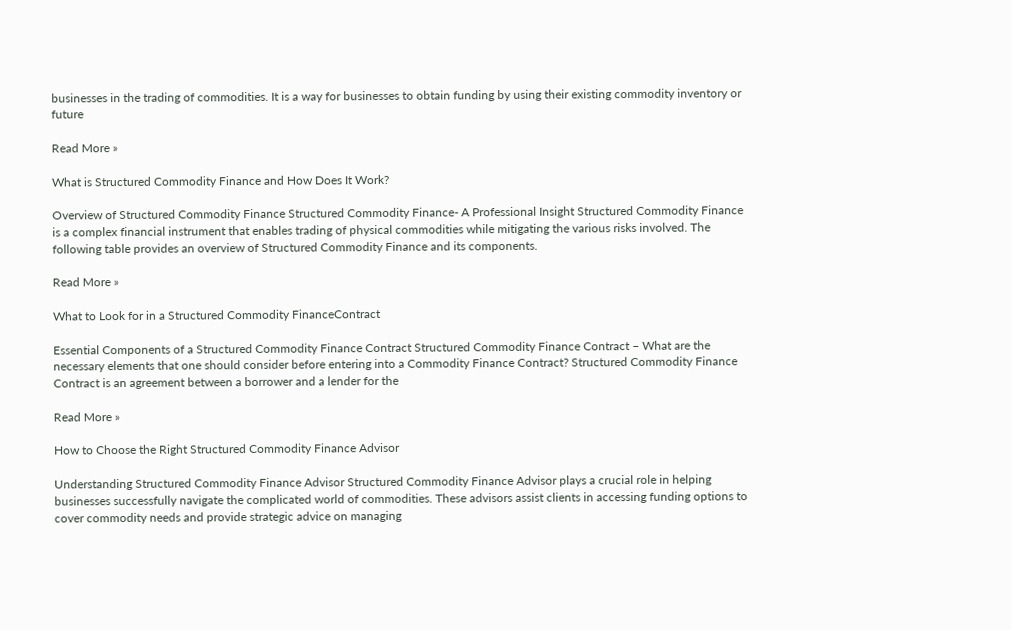businesses in the trading of commodities. It is a way for businesses to obtain funding by using their existing commodity inventory or future

Read More »

What is Structured Commodity Finance and How Does It Work?

Overview of Structured Commodity Finance Structured Commodity Finance- A Professional Insight Structured Commodity Finance is a complex financial instrument that enables trading of physical commodities while mitigating the various risks involved. The following table provides an overview of Structured Commodity Finance and its components.

Read More »

What to Look for in a Structured Commodity FinanceContract

Essential Components of a Structured Commodity Finance Contract Structured Commodity Finance Contract – What are the necessary elements that one should consider before entering into a Commodity Finance Contract? Structured Commodity Finance Contract is an agreement between a borrower and a lender for the

Read More »

How to Choose the Right Structured Commodity Finance Advisor

Understanding Structured Commodity Finance Advisor Structured Commodity Finance Advisor plays a crucial role in helping businesses successfully navigate the complicated world of commodities. These advisors assist clients in accessing funding options to cover commodity needs and provide strategic advice on managing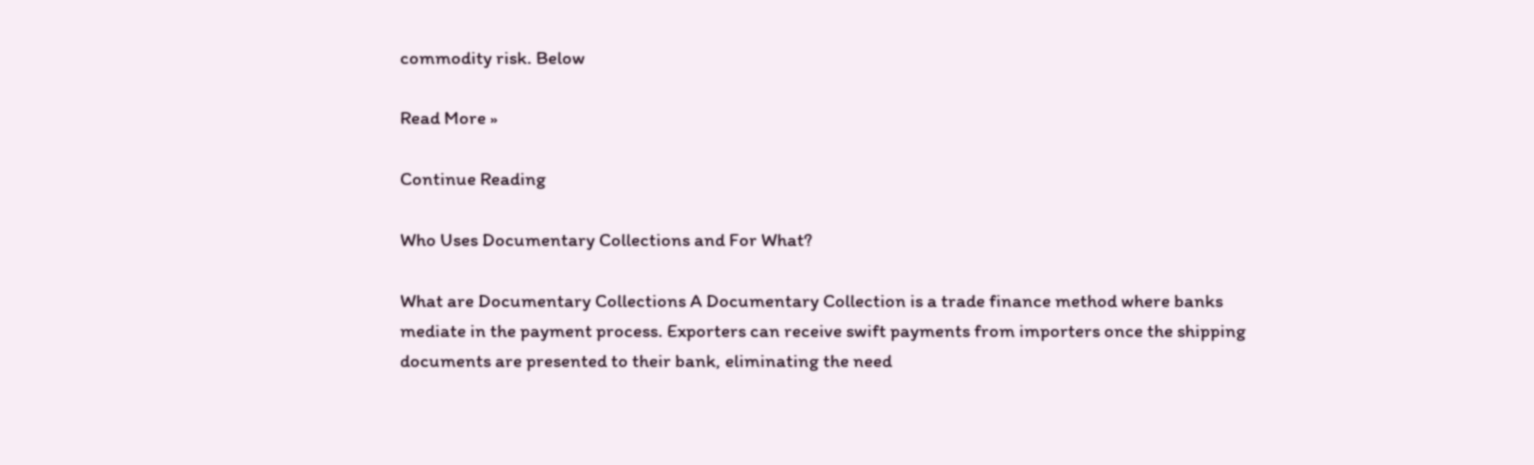commodity risk. Below

Read More »

Continue Reading

Who Uses Documentary Collections and For What?

What are Documentary Collections A Documentary Collection is a trade finance method where banks mediate in the payment process. Exporters can receive swift payments from importers once the shipping documents are presented to their bank, eliminating the need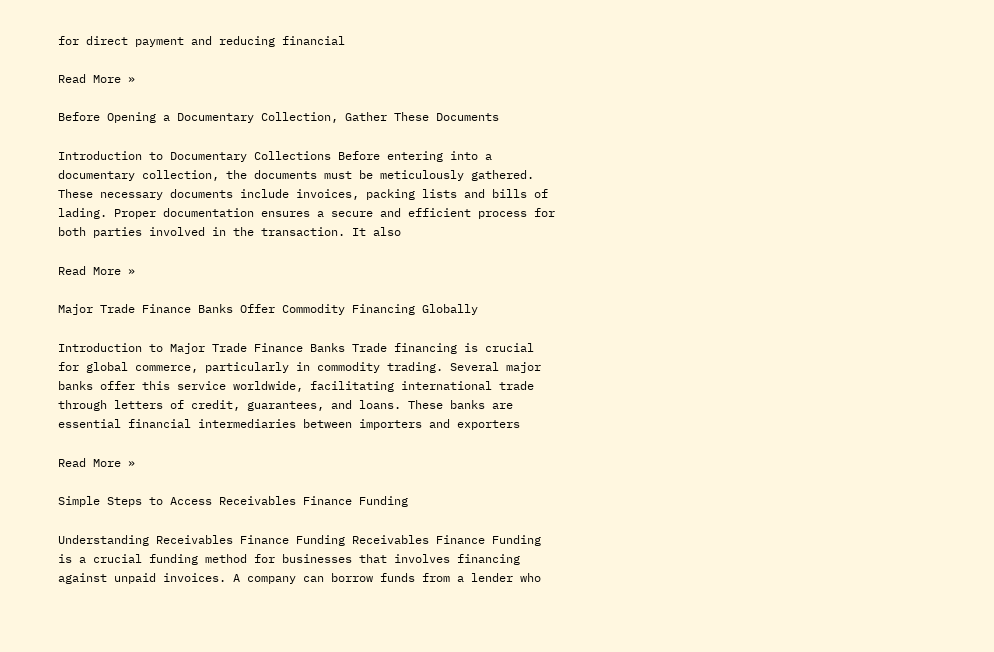for direct payment and reducing financial

Read More »

Before Opening a Documentary Collection, Gather These Documents

Introduction to Documentary Collections Before entering into a documentary collection, the documents must be meticulously gathered. These necessary documents include invoices, packing lists and bills of lading. Proper documentation ensures a secure and efficient process for both parties involved in the transaction. It also

Read More »

Major Trade Finance Banks Offer Commodity Financing Globally

Introduction to Major Trade Finance Banks Trade financing is crucial for global commerce, particularly in commodity trading. Several major banks offer this service worldwide, facilitating international trade through letters of credit, guarantees, and loans. These banks are essential financial intermediaries between importers and exporters

Read More »

Simple Steps to Access Receivables Finance Funding

Understanding Receivables Finance Funding Receivables Finance Funding is a crucial funding method for businesses that involves financing against unpaid invoices. A company can borrow funds from a lender who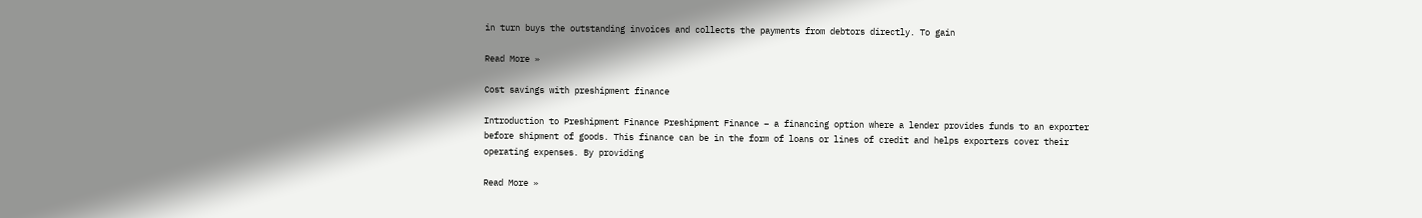in turn buys the outstanding invoices and collects the payments from debtors directly. To gain

Read More »

Cost savings with preshipment finance

Introduction to Preshipment Finance Preshipment Finance – a financing option where a lender provides funds to an exporter before shipment of goods. This finance can be in the form of loans or lines of credit and helps exporters cover their operating expenses. By providing

Read More »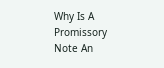Why Is A Promissory Note An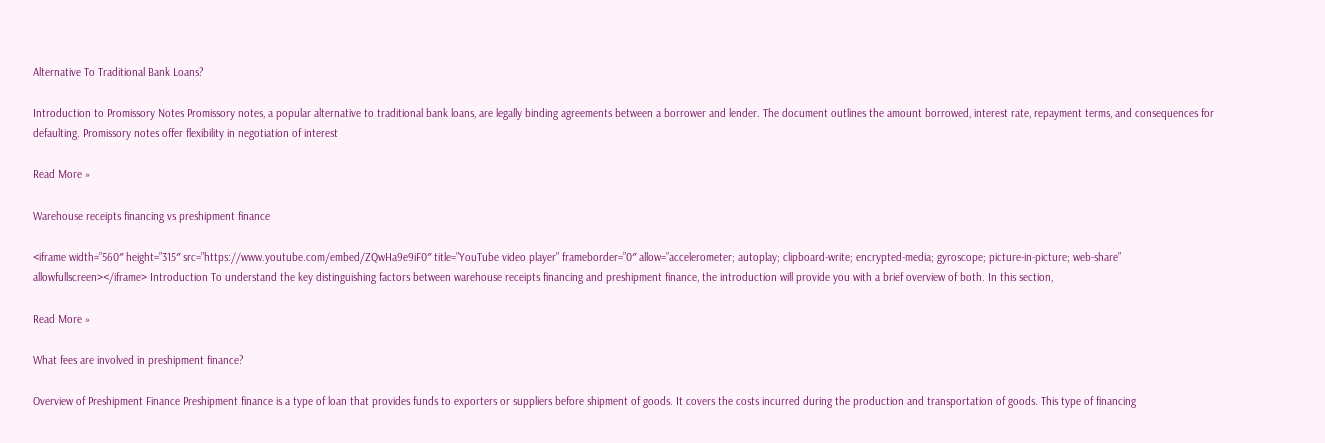Alternative To Traditional Bank Loans?

Introduction to Promissory Notes Promissory notes, a popular alternative to traditional bank loans, are legally binding agreements between a borrower and lender. The document outlines the amount borrowed, interest rate, repayment terms, and consequences for defaulting. Promissory notes offer flexibility in negotiation of interest

Read More »

Warehouse receipts financing vs preshipment finance

<iframe width=”560″ height=”315″ src=”https://www.youtube.com/embed/ZQwHa9e9iF0″ title=”YouTube video player” frameborder=”0″ allow=”accelerometer; autoplay; clipboard-write; encrypted-media; gyroscope; picture-in-picture; web-share” allowfullscreen></iframe> Introduction To understand the key distinguishing factors between warehouse receipts financing and preshipment finance, the introduction will provide you with a brief overview of both. In this section,

Read More »

What fees are involved in preshipment finance?

Overview of Preshipment Finance Preshipment finance is a type of loan that provides funds to exporters or suppliers before shipment of goods. It covers the costs incurred during the production and transportation of goods. This type of financing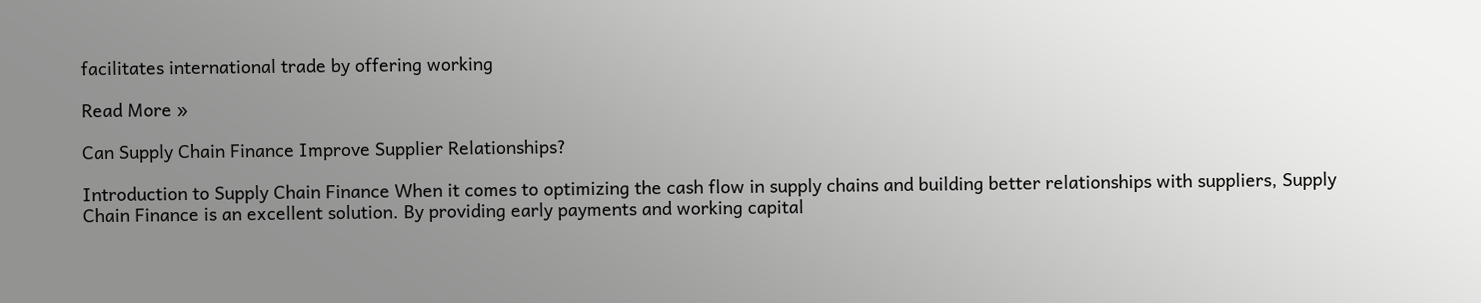facilitates international trade by offering working

Read More »

Can Supply Chain Finance Improve Supplier Relationships?

Introduction to Supply Chain Finance When it comes to optimizing the cash flow in supply chains and building better relationships with suppliers, Supply Chain Finance is an excellent solution. By providing early payments and working capital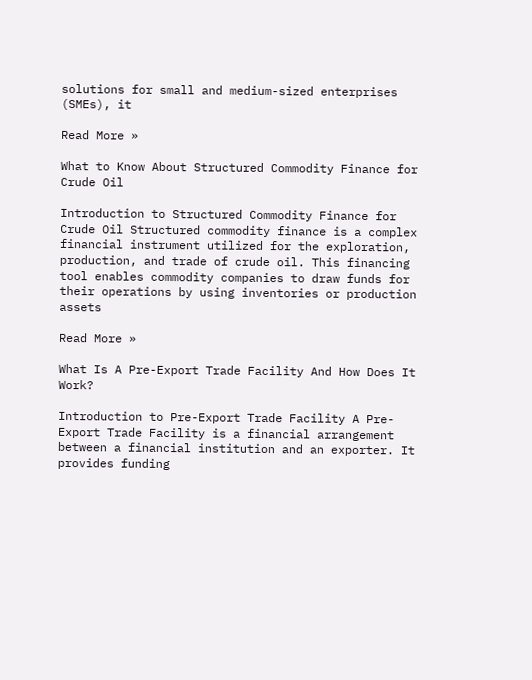solutions for small and medium-sized enterprises (SMEs), it

Read More »

What to Know About Structured Commodity Finance for Crude Oil

Introduction to Structured Commodity Finance for Crude Oil Structured commodity finance is a complex financial instrument utilized for the exploration, production, and trade of crude oil. This financing tool enables commodity companies to draw funds for their operations by using inventories or production assets

Read More »

What Is A Pre-Export Trade Facility And How Does It Work?

Introduction to Pre-Export Trade Facility A Pre-Export Trade Facility is a financial arrangement between a financial institution and an exporter. It provides funding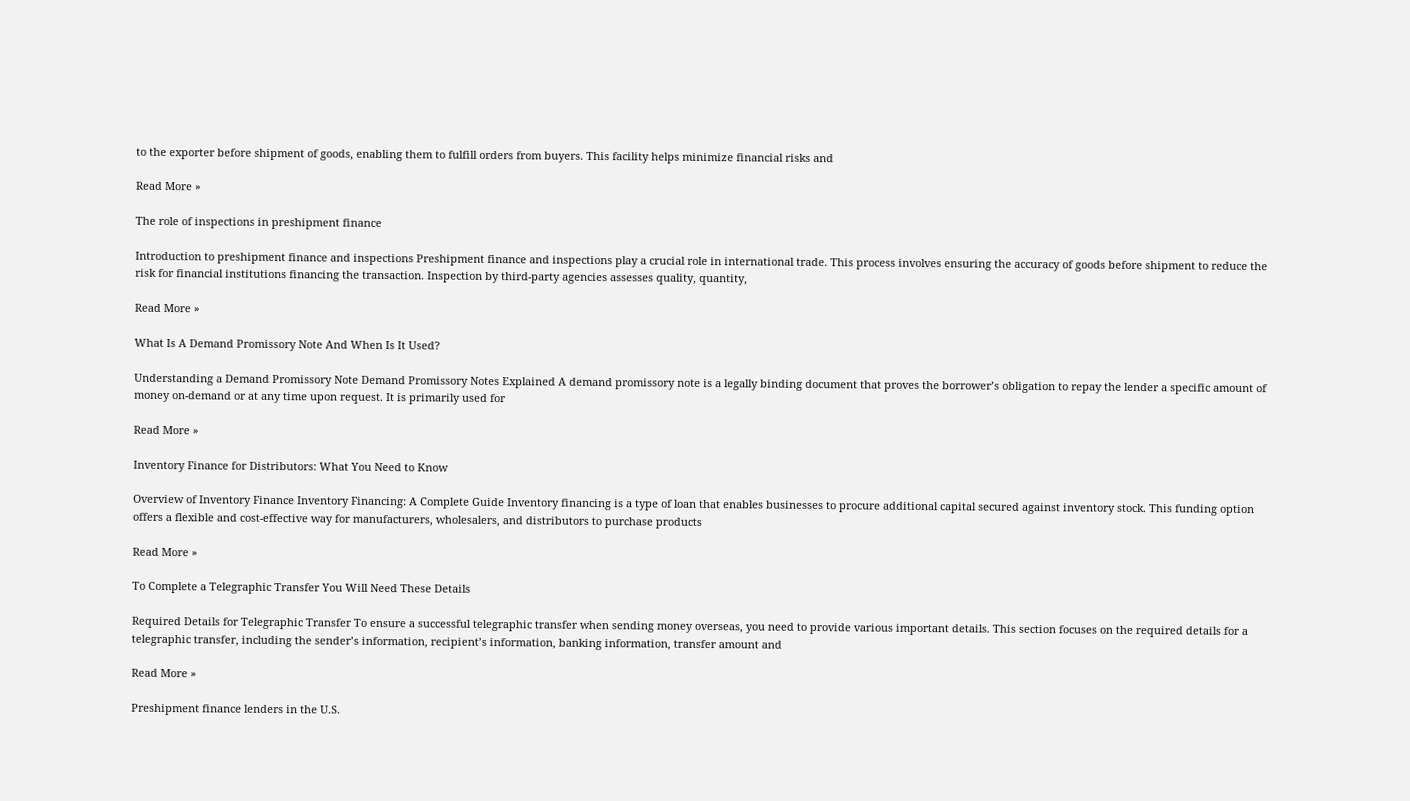to the exporter before shipment of goods, enabling them to fulfill orders from buyers. This facility helps minimize financial risks and

Read More »

The role of inspections in preshipment finance

Introduction to preshipment finance and inspections Preshipment finance and inspections play a crucial role in international trade. This process involves ensuring the accuracy of goods before shipment to reduce the risk for financial institutions financing the transaction. Inspection by third-party agencies assesses quality, quantity,

Read More »

What Is A Demand Promissory Note And When Is It Used?

Understanding a Demand Promissory Note Demand Promissory Notes Explained A demand promissory note is a legally binding document that proves the borrower’s obligation to repay the lender a specific amount of money on-demand or at any time upon request. It is primarily used for

Read More »

Inventory Finance for Distributors: What You Need to Know

Overview of Inventory Finance Inventory Financing: A Complete Guide Inventory financing is a type of loan that enables businesses to procure additional capital secured against inventory stock. This funding option offers a flexible and cost-effective way for manufacturers, wholesalers, and distributors to purchase products

Read More »

To Complete a Telegraphic Transfer You Will Need These Details

Required Details for Telegraphic Transfer To ensure a successful telegraphic transfer when sending money overseas, you need to provide various important details. This section focuses on the required details for a telegraphic transfer, including the sender’s information, recipient’s information, banking information, transfer amount and

Read More »

Preshipment finance lenders in the U.S.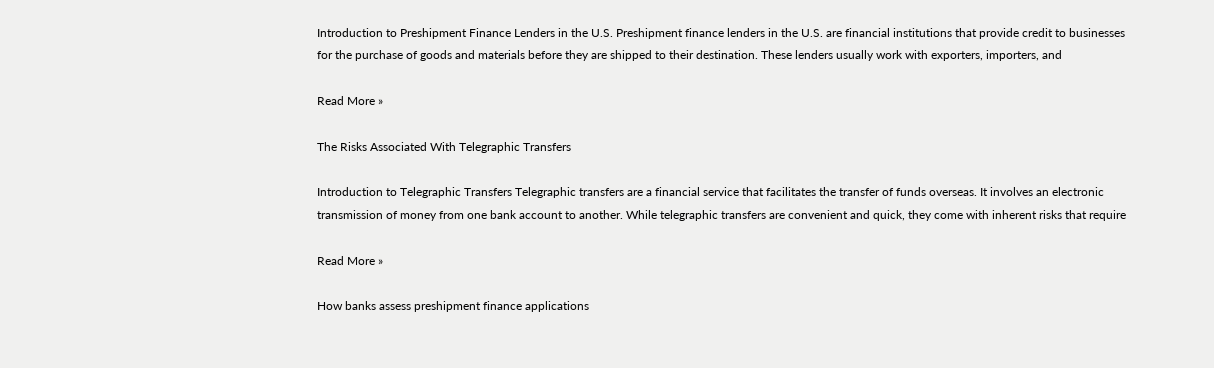Introduction to Preshipment Finance Lenders in the U.S. Preshipment finance lenders in the U.S. are financial institutions that provide credit to businesses for the purchase of goods and materials before they are shipped to their destination. These lenders usually work with exporters, importers, and

Read More »

The Risks Associated With Telegraphic Transfers

Introduction to Telegraphic Transfers Telegraphic transfers are a financial service that facilitates the transfer of funds overseas. It involves an electronic transmission of money from one bank account to another. While telegraphic transfers are convenient and quick, they come with inherent risks that require

Read More »

How banks assess preshipment finance applications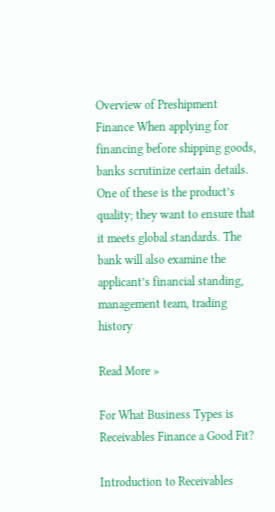Overview of Preshipment Finance When applying for financing before shipping goods, banks scrutinize certain details. One of these is the product’s quality; they want to ensure that it meets global standards. The bank will also examine the applicant’s financial standing, management team, trading history

Read More »

For What Business Types is Receivables Finance a Good Fit?

Introduction to Receivables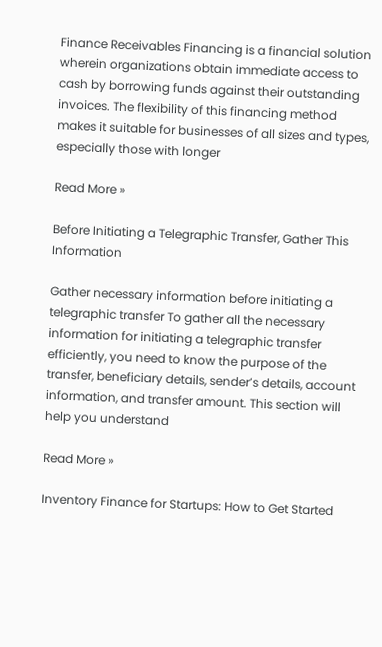Finance Receivables Financing is a financial solution wherein organizations obtain immediate access to cash by borrowing funds against their outstanding invoices. The flexibility of this financing method makes it suitable for businesses of all sizes and types, especially those with longer

Read More »

Before Initiating a Telegraphic Transfer, Gather This Information

Gather necessary information before initiating a telegraphic transfer To gather all the necessary information for initiating a telegraphic transfer efficiently, you need to know the purpose of the transfer, beneficiary details, sender’s details, account information, and transfer amount. This section will help you understand

Read More »

Inventory Finance for Startups: How to Get Started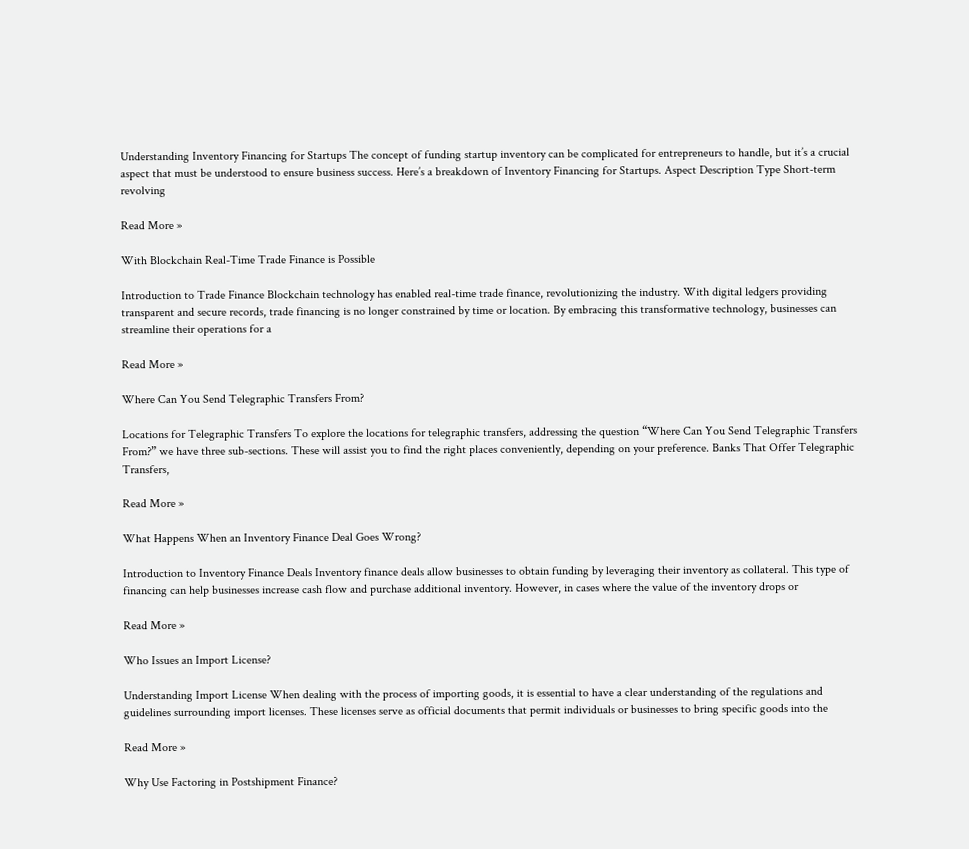Understanding Inventory Financing for Startups The concept of funding startup inventory can be complicated for entrepreneurs to handle, but it’s a crucial aspect that must be understood to ensure business success. Here’s a breakdown of Inventory Financing for Startups. Aspect Description Type Short-term revolving

Read More »

With Blockchain Real-Time Trade Finance is Possible

Introduction to Trade Finance Blockchain technology has enabled real-time trade finance, revolutionizing the industry. With digital ledgers providing transparent and secure records, trade financing is no longer constrained by time or location. By embracing this transformative technology, businesses can streamline their operations for a

Read More »

Where Can You Send Telegraphic Transfers From?

Locations for Telegraphic Transfers To explore the locations for telegraphic transfers, addressing the question “Where Can You Send Telegraphic Transfers From?” we have three sub-sections. These will assist you to find the right places conveniently, depending on your preference. Banks That Offer Telegraphic Transfers,

Read More »

What Happens When an Inventory Finance Deal Goes Wrong?

Introduction to Inventory Finance Deals Inventory finance deals allow businesses to obtain funding by leveraging their inventory as collateral. This type of financing can help businesses increase cash flow and purchase additional inventory. However, in cases where the value of the inventory drops or

Read More »

Who Issues an Import License?

Understanding Import License When dealing with the process of importing goods, it is essential to have a clear understanding of the regulations and guidelines surrounding import licenses. These licenses serve as official documents that permit individuals or businesses to bring specific goods into the

Read More »

Why Use Factoring in Postshipment Finance?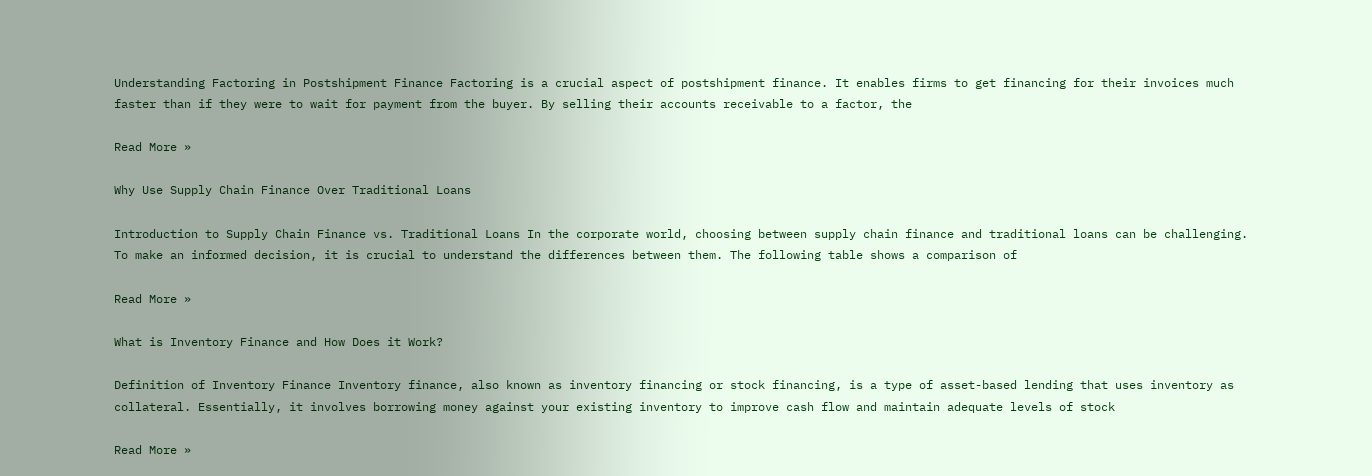Understanding Factoring in Postshipment Finance Factoring is a crucial aspect of postshipment finance. It enables firms to get financing for their invoices much faster than if they were to wait for payment from the buyer. By selling their accounts receivable to a factor, the

Read More »

Why Use Supply Chain Finance Over Traditional Loans

Introduction to Supply Chain Finance vs. Traditional Loans In the corporate world, choosing between supply chain finance and traditional loans can be challenging. To make an informed decision, it is crucial to understand the differences between them. The following table shows a comparison of

Read More »

What is Inventory Finance and How Does it Work?

Definition of Inventory Finance Inventory finance, also known as inventory financing or stock financing, is a type of asset-based lending that uses inventory as collateral. Essentially, it involves borrowing money against your existing inventory to improve cash flow and maintain adequate levels of stock

Read More »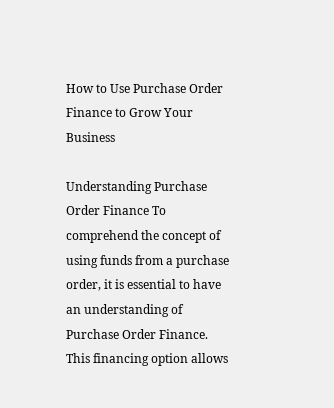How to Use Purchase Order Finance to Grow Your Business

Understanding Purchase Order Finance To comprehend the concept of using funds from a purchase order, it is essential to have an understanding of Purchase Order Finance. This financing option allows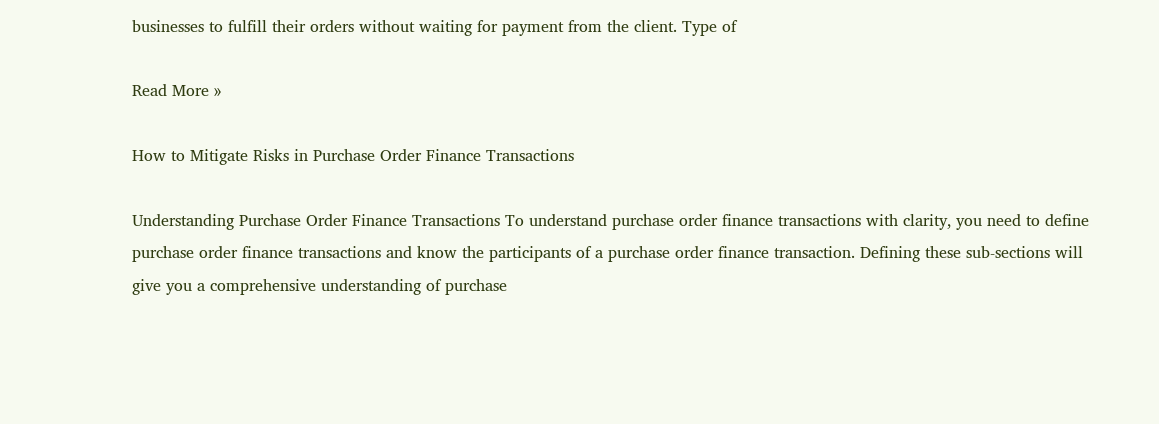businesses to fulfill their orders without waiting for payment from the client. Type of

Read More »

How to Mitigate Risks in Purchase Order Finance Transactions

Understanding Purchase Order Finance Transactions To understand purchase order finance transactions with clarity, you need to define purchase order finance transactions and know the participants of a purchase order finance transaction. Defining these sub-sections will give you a comprehensive understanding of purchase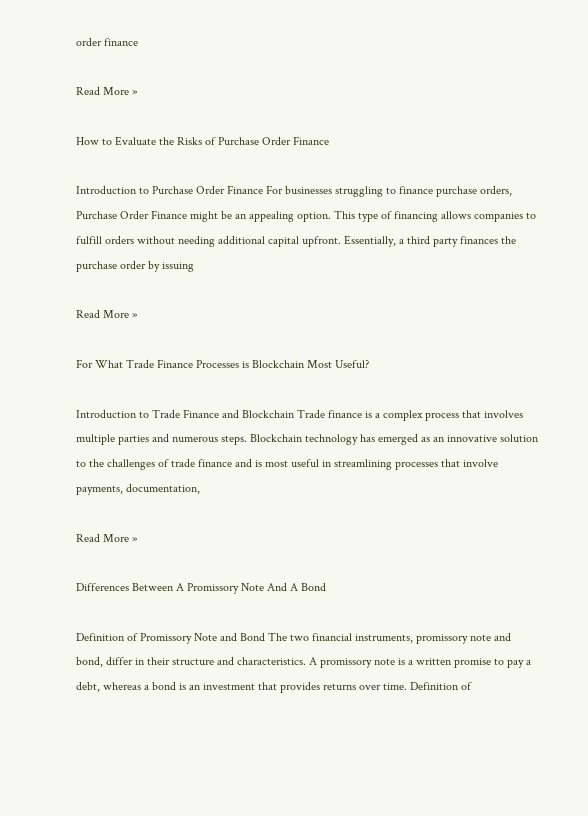order finance

Read More »

How to Evaluate the Risks of Purchase Order Finance

Introduction to Purchase Order Finance For businesses struggling to finance purchase orders, Purchase Order Finance might be an appealing option. This type of financing allows companies to fulfill orders without needing additional capital upfront. Essentially, a third party finances the purchase order by issuing

Read More »

For What Trade Finance Processes is Blockchain Most Useful?

Introduction to Trade Finance and Blockchain Trade finance is a complex process that involves multiple parties and numerous steps. Blockchain technology has emerged as an innovative solution to the challenges of trade finance and is most useful in streamlining processes that involve payments, documentation,

Read More »

Differences Between A Promissory Note And A Bond

Definition of Promissory Note and Bond The two financial instruments, promissory note and bond, differ in their structure and characteristics. A promissory note is a written promise to pay a debt, whereas a bond is an investment that provides returns over time. Definition of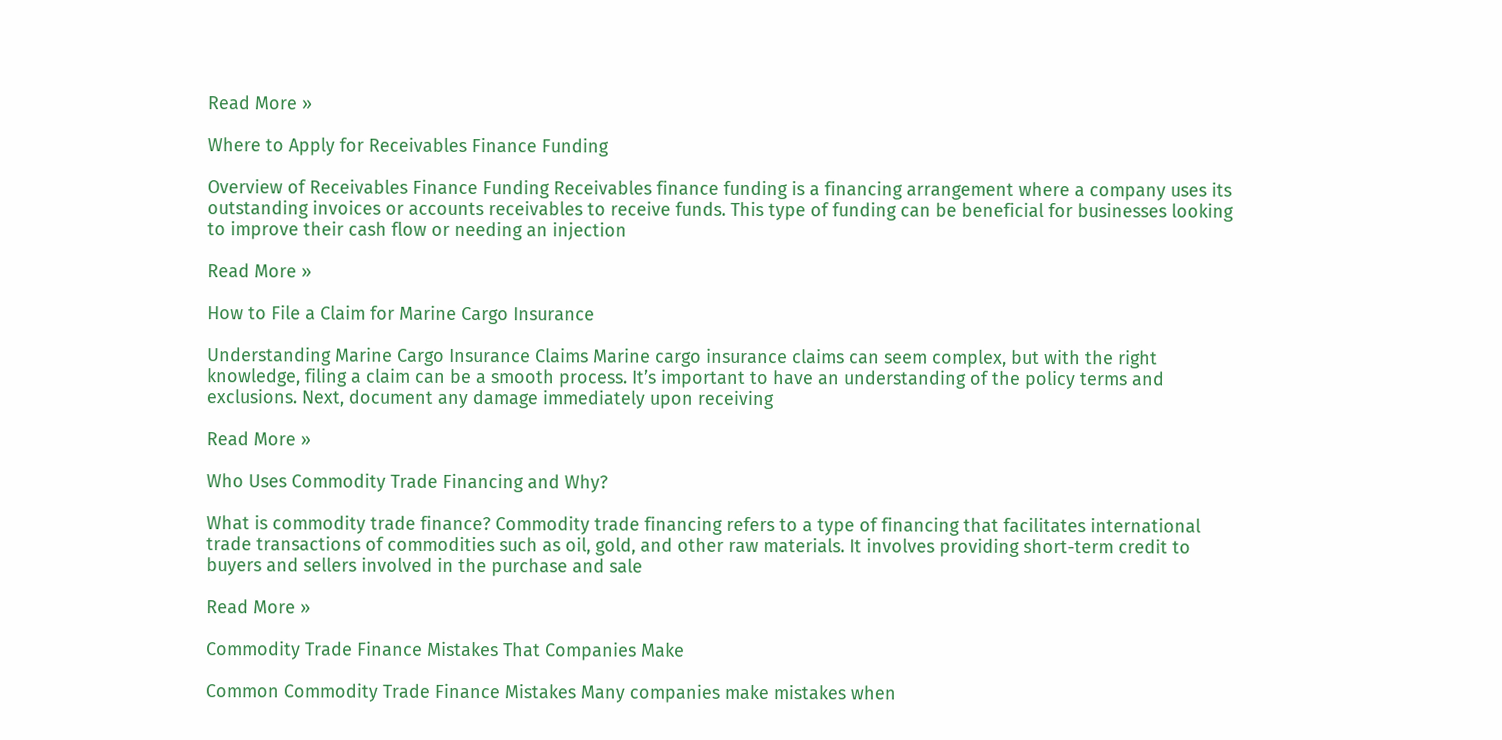Read More »

Where to Apply for Receivables Finance Funding

Overview of Receivables Finance Funding Receivables finance funding is a financing arrangement where a company uses its outstanding invoices or accounts receivables to receive funds. This type of funding can be beneficial for businesses looking to improve their cash flow or needing an injection

Read More »

How to File a Claim for Marine Cargo Insurance

Understanding Marine Cargo Insurance Claims Marine cargo insurance claims can seem complex, but with the right knowledge, filing a claim can be a smooth process. It’s important to have an understanding of the policy terms and exclusions. Next, document any damage immediately upon receiving

Read More »

Who Uses Commodity Trade Financing and Why?

What is commodity trade finance? Commodity trade financing refers to a type of financing that facilitates international trade transactions of commodities such as oil, gold, and other raw materials. It involves providing short-term credit to buyers and sellers involved in the purchase and sale

Read More »

Commodity Trade Finance Mistakes That Companies Make

Common Commodity Trade Finance Mistakes Many companies make mistakes when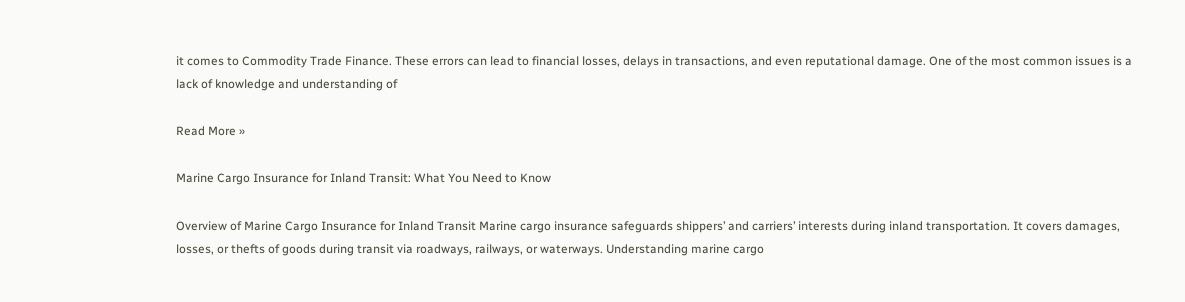it comes to Commodity Trade Finance. These errors can lead to financial losses, delays in transactions, and even reputational damage. One of the most common issues is a lack of knowledge and understanding of

Read More »

Marine Cargo Insurance for Inland Transit: What You Need to Know

Overview of Marine Cargo Insurance for Inland Transit Marine cargo insurance safeguards shippers’ and carriers’ interests during inland transportation. It covers damages, losses, or thefts of goods during transit via roadways, railways, or waterways. Understanding marine cargo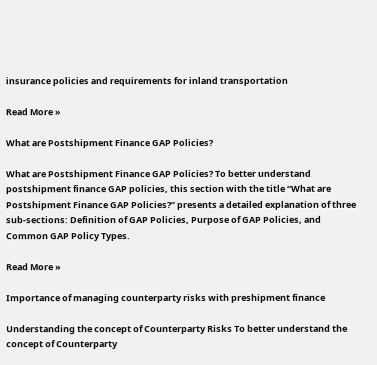insurance policies and requirements for inland transportation

Read More »

What are Postshipment Finance GAP Policies?

What are Postshipment Finance GAP Policies? To better understand postshipment finance GAP policies, this section with the title “What are Postshipment Finance GAP Policies?” presents a detailed explanation of three sub-sections: Definition of GAP Policies, Purpose of GAP Policies, and Common GAP Policy Types.

Read More »

Importance of managing counterparty risks with preshipment finance

Understanding the concept of Counterparty Risks To better understand the concept of Counterparty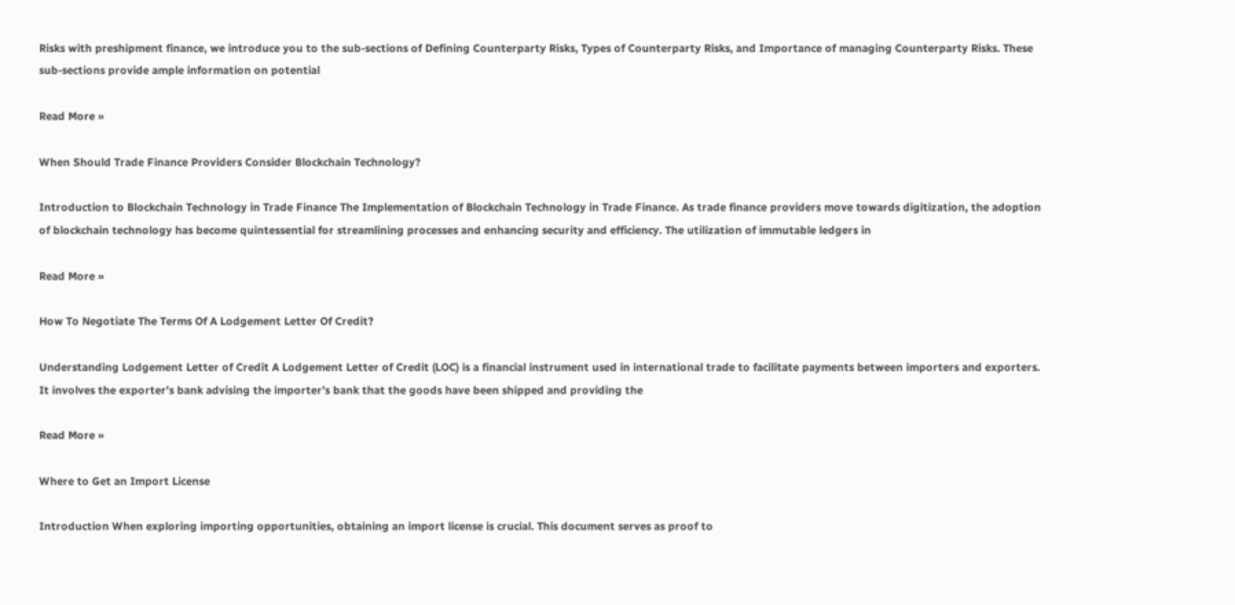Risks with preshipment finance, we introduce you to the sub-sections of Defining Counterparty Risks, Types of Counterparty Risks, and Importance of managing Counterparty Risks. These sub-sections provide ample information on potential

Read More »

When Should Trade Finance Providers Consider Blockchain Technology?

Introduction to Blockchain Technology in Trade Finance The Implementation of Blockchain Technology in Trade Finance. As trade finance providers move towards digitization, the adoption of blockchain technology has become quintessential for streamlining processes and enhancing security and efficiency. The utilization of immutable ledgers in

Read More »

How To Negotiate The Terms Of A Lodgement Letter Of Credit?

Understanding Lodgement Letter of Credit A Lodgement Letter of Credit (LOC) is a financial instrument used in international trade to facilitate payments between importers and exporters. It involves the exporter’s bank advising the importer’s bank that the goods have been shipped and providing the

Read More »

Where to Get an Import License

Introduction When exploring importing opportunities, obtaining an import license is crucial. This document serves as proof to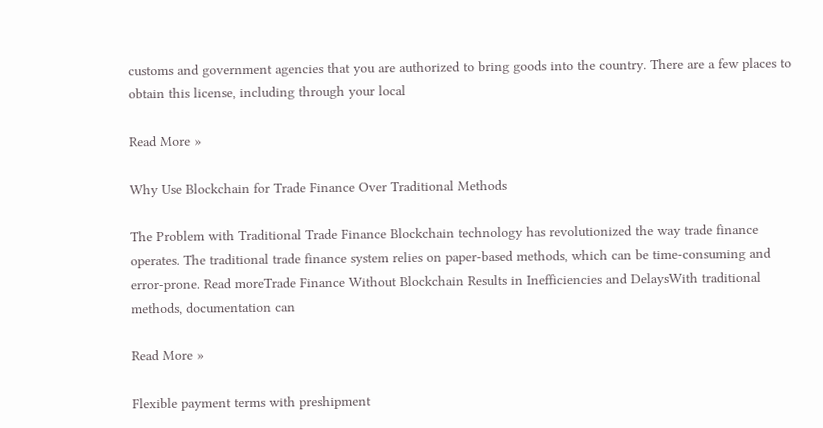customs and government agencies that you are authorized to bring goods into the country. There are a few places to obtain this license, including through your local

Read More »

Why Use Blockchain for Trade Finance Over Traditional Methods

The Problem with Traditional Trade Finance Blockchain technology has revolutionized the way trade finance operates. The traditional trade finance system relies on paper-based methods, which can be time-consuming and error-prone. Read moreTrade Finance Without Blockchain Results in Inefficiencies and DelaysWith traditional methods, documentation can

Read More »

Flexible payment terms with preshipment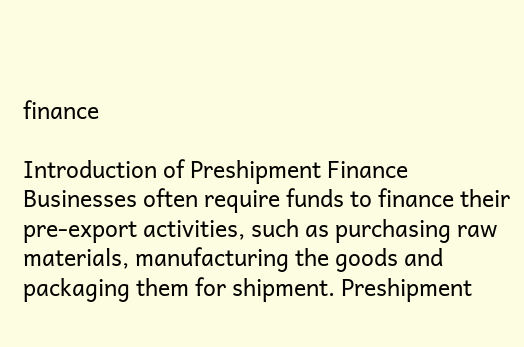finance

Introduction of Preshipment Finance Businesses often require funds to finance their pre-export activities, such as purchasing raw materials, manufacturing the goods and packaging them for shipment. Preshipment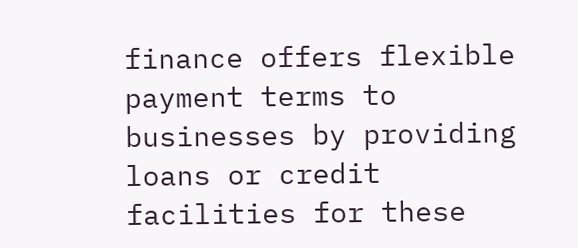finance offers flexible payment terms to businesses by providing loans or credit facilities for these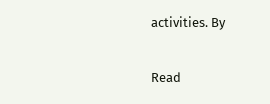activities. By

Read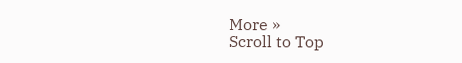More »
Scroll to Top